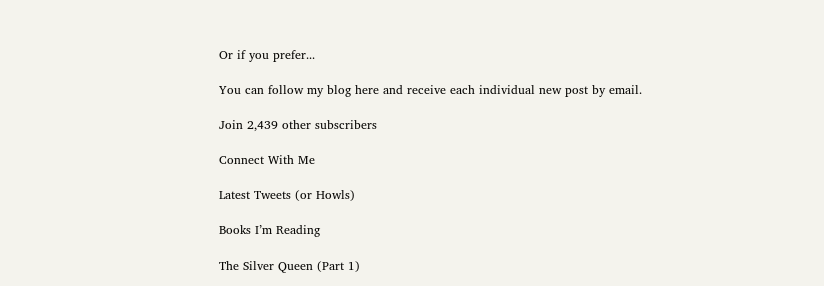Or if you prefer...

You can follow my blog here and receive each individual new post by email.

Join 2,439 other subscribers

Connect With Me

Latest Tweets (or Howls)

Books I’m Reading

The Silver Queen (Part 1)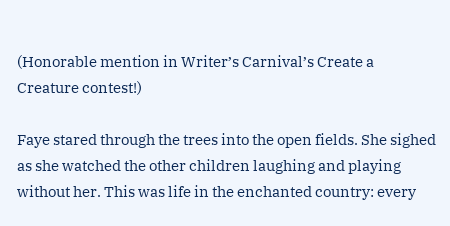(Honorable mention in Writer’s Carnival’s Create a Creature contest!)

Faye stared through the trees into the open fields. She sighed as she watched the other children laughing and playing without her. This was life in the enchanted country: every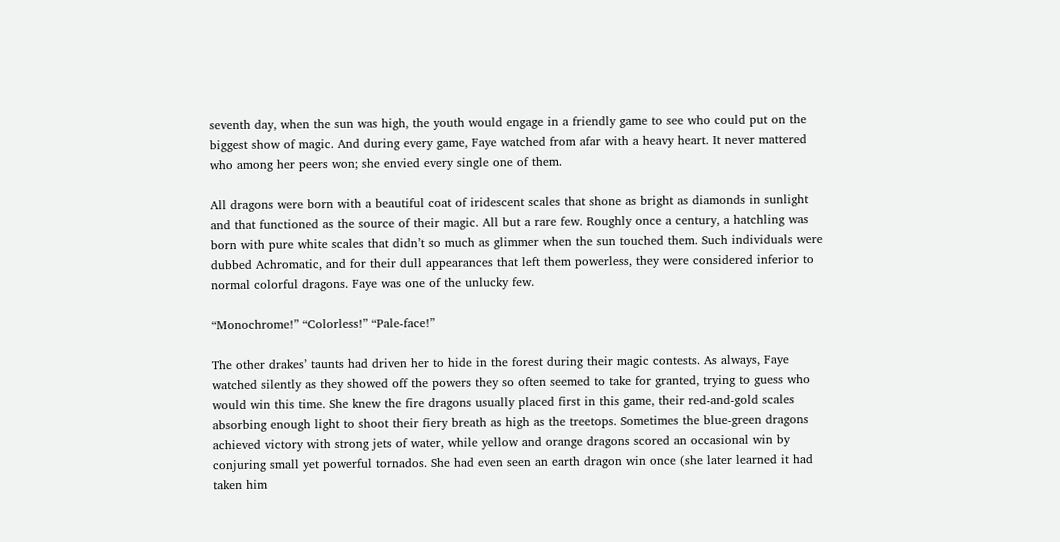seventh day, when the sun was high, the youth would engage in a friendly game to see who could put on the biggest show of magic. And during every game, Faye watched from afar with a heavy heart. It never mattered who among her peers won; she envied every single one of them.

All dragons were born with a beautiful coat of iridescent scales that shone as bright as diamonds in sunlight and that functioned as the source of their magic. All but a rare few. Roughly once a century, a hatchling was born with pure white scales that didn’t so much as glimmer when the sun touched them. Such individuals were dubbed Achromatic, and for their dull appearances that left them powerless, they were considered inferior to normal colorful dragons. Faye was one of the unlucky few.

“Monochrome!” “Colorless!” “Pale-face!”

The other drakes’ taunts had driven her to hide in the forest during their magic contests. As always, Faye watched silently as they showed off the powers they so often seemed to take for granted, trying to guess who would win this time. She knew the fire dragons usually placed first in this game, their red-and-gold scales absorbing enough light to shoot their fiery breath as high as the treetops. Sometimes the blue-green dragons achieved victory with strong jets of water, while yellow and orange dragons scored an occasional win by conjuring small yet powerful tornados. She had even seen an earth dragon win once (she later learned it had taken him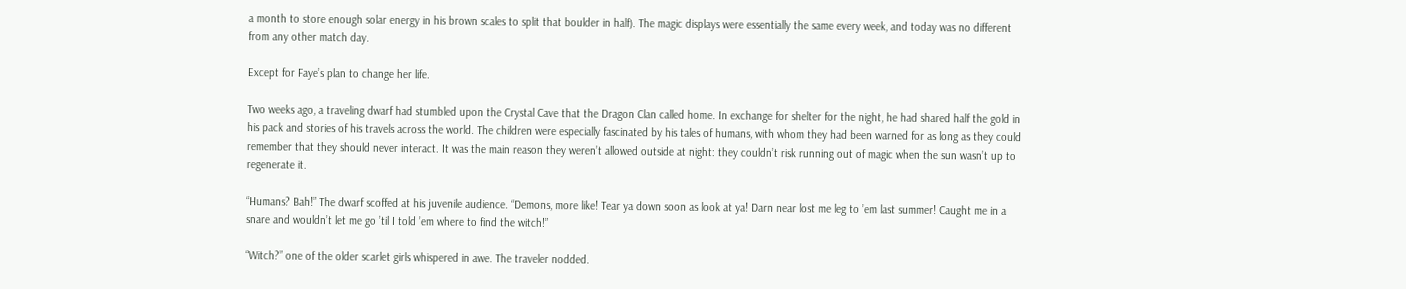a month to store enough solar energy in his brown scales to split that boulder in half). The magic displays were essentially the same every week, and today was no different from any other match day.

Except for Faye’s plan to change her life.

Two weeks ago, a traveling dwarf had stumbled upon the Crystal Cave that the Dragon Clan called home. In exchange for shelter for the night, he had shared half the gold in his pack and stories of his travels across the world. The children were especially fascinated by his tales of humans, with whom they had been warned for as long as they could remember that they should never interact. It was the main reason they weren’t allowed outside at night: they couldn’t risk running out of magic when the sun wasn’t up to regenerate it.

“Humans? Bah!” The dwarf scoffed at his juvenile audience. “Demons, more like! Tear ya down soon as look at ya! Darn near lost me leg to ’em last summer! Caught me in a snare and wouldn’t let me go ’til I told ’em where to find the witch!”

“Witch?” one of the older scarlet girls whispered in awe. The traveler nodded.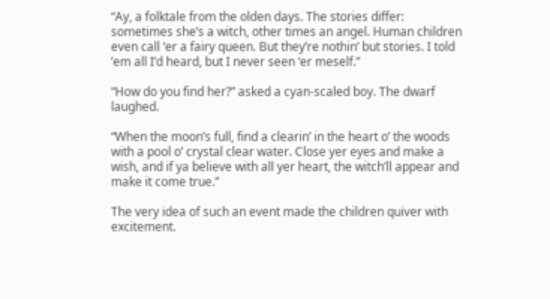“Ay, a folktale from the olden days. The stories differ: sometimes she’s a witch, other times an angel. Human children even call ‘er a fairy queen. But they’re nothin’ but stories. I told ’em all I’d heard, but I never seen ‘er meself.”

“How do you find her?” asked a cyan-scaled boy. The dwarf laughed.

“When the moon’s full, find a clearin’ in the heart o’ the woods with a pool o’ crystal clear water. Close yer eyes and make a wish, and if ya believe with all yer heart, the witch’ll appear and make it come true.”

The very idea of such an event made the children quiver with excitement.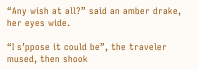“Any wish at all?” said an amber drake, her eyes wide.

“I s’ppose it could be”, the traveler mused, then shook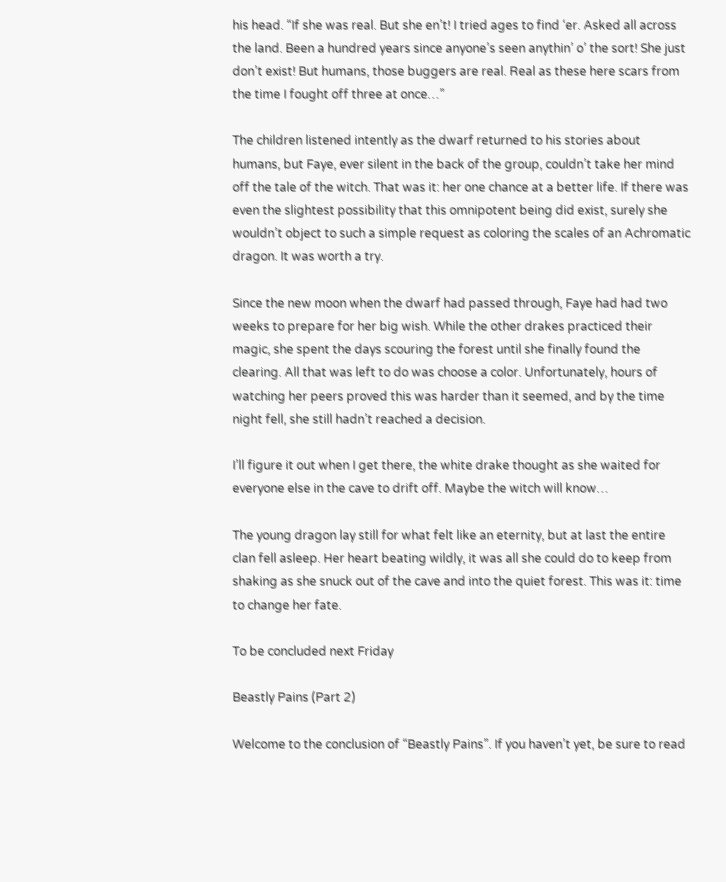his head. “If she was real. But she en’t! I tried ages to find ‘er. Asked all across the land. Been a hundred years since anyone’s seen anythin’ o’ the sort! She just don’t exist! But humans, those buggers are real. Real as these here scars from the time I fought off three at once…”

The children listened intently as the dwarf returned to his stories about humans, but Faye, ever silent in the back of the group, couldn’t take her mind off the tale of the witch. That was it: her one chance at a better life. If there was even the slightest possibility that this omnipotent being did exist, surely she wouldn’t object to such a simple request as coloring the scales of an Achromatic dragon. It was worth a try.

Since the new moon when the dwarf had passed through, Faye had had two weeks to prepare for her big wish. While the other drakes practiced their magic, she spent the days scouring the forest until she finally found the clearing. All that was left to do was choose a color. Unfortunately, hours of watching her peers proved this was harder than it seemed, and by the time night fell, she still hadn’t reached a decision.

I’ll figure it out when I get there, the white drake thought as she waited for everyone else in the cave to drift off. Maybe the witch will know…

The young dragon lay still for what felt like an eternity, but at last the entire clan fell asleep. Her heart beating wildly, it was all she could do to keep from shaking as she snuck out of the cave and into the quiet forest. This was it: time to change her fate.

To be concluded next Friday

Beastly Pains (Part 2)

Welcome to the conclusion of “Beastly Pains”. If you haven’t yet, be sure to read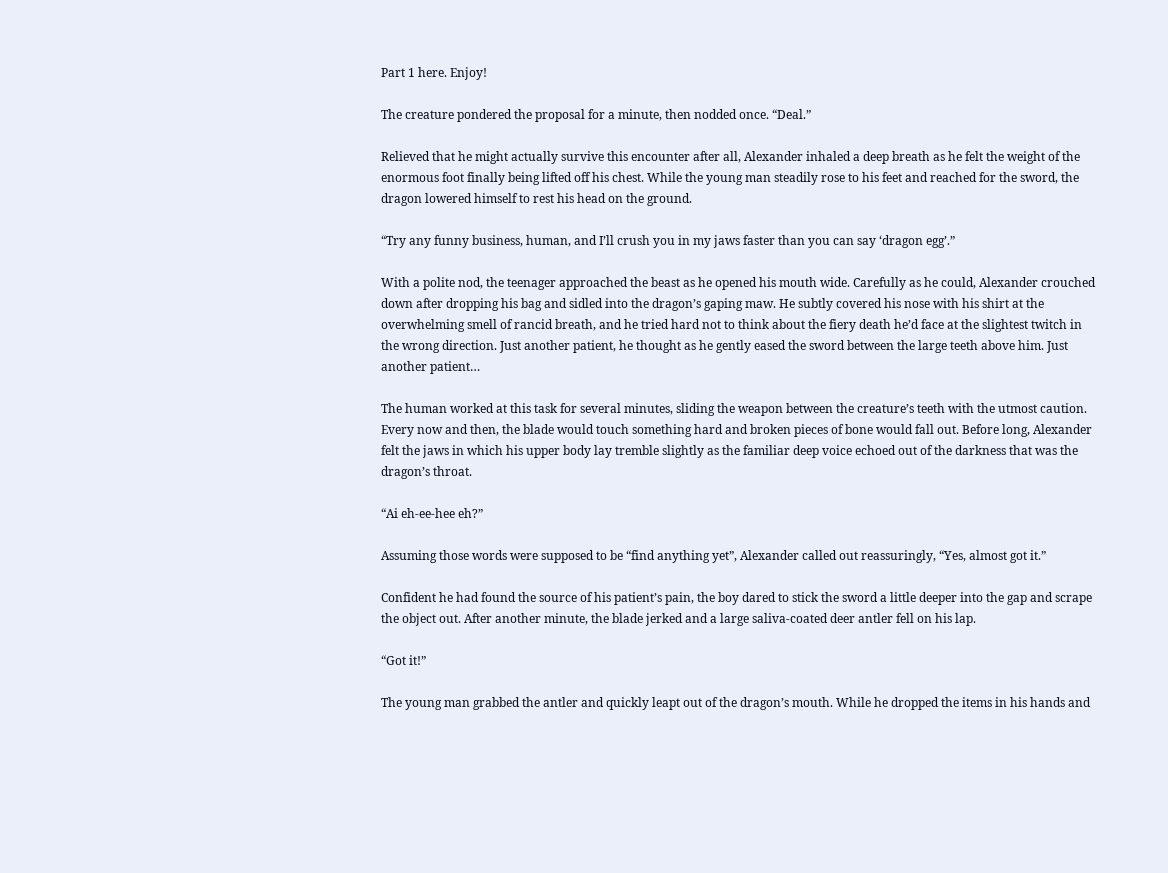Part 1 here. Enjoy!

The creature pondered the proposal for a minute, then nodded once. “Deal.”

Relieved that he might actually survive this encounter after all, Alexander inhaled a deep breath as he felt the weight of the enormous foot finally being lifted off his chest. While the young man steadily rose to his feet and reached for the sword, the dragon lowered himself to rest his head on the ground.

“Try any funny business, human, and I’ll crush you in my jaws faster than you can say ‘dragon egg’.”

With a polite nod, the teenager approached the beast as he opened his mouth wide. Carefully as he could, Alexander crouched down after dropping his bag and sidled into the dragon’s gaping maw. He subtly covered his nose with his shirt at the overwhelming smell of rancid breath, and he tried hard not to think about the fiery death he’d face at the slightest twitch in the wrong direction. Just another patient, he thought as he gently eased the sword between the large teeth above him. Just another patient…

The human worked at this task for several minutes, sliding the weapon between the creature’s teeth with the utmost caution. Every now and then, the blade would touch something hard and broken pieces of bone would fall out. Before long, Alexander felt the jaws in which his upper body lay tremble slightly as the familiar deep voice echoed out of the darkness that was the dragon’s throat.

“Ai eh-ee-hee eh?”

Assuming those words were supposed to be “find anything yet”, Alexander called out reassuringly, “Yes, almost got it.”

Confident he had found the source of his patient’s pain, the boy dared to stick the sword a little deeper into the gap and scrape the object out. After another minute, the blade jerked and a large saliva-coated deer antler fell on his lap.

“Got it!”

The young man grabbed the antler and quickly leapt out of the dragon’s mouth. While he dropped the items in his hands and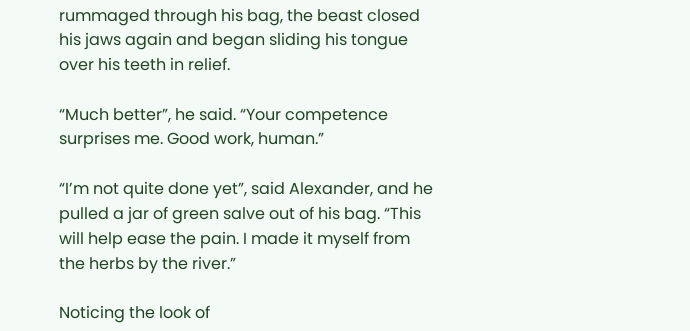rummaged through his bag, the beast closed his jaws again and began sliding his tongue over his teeth in relief.

“Much better”, he said. “Your competence surprises me. Good work, human.”

“I’m not quite done yet”, said Alexander, and he pulled a jar of green salve out of his bag. “This will help ease the pain. I made it myself from the herbs by the river.”

Noticing the look of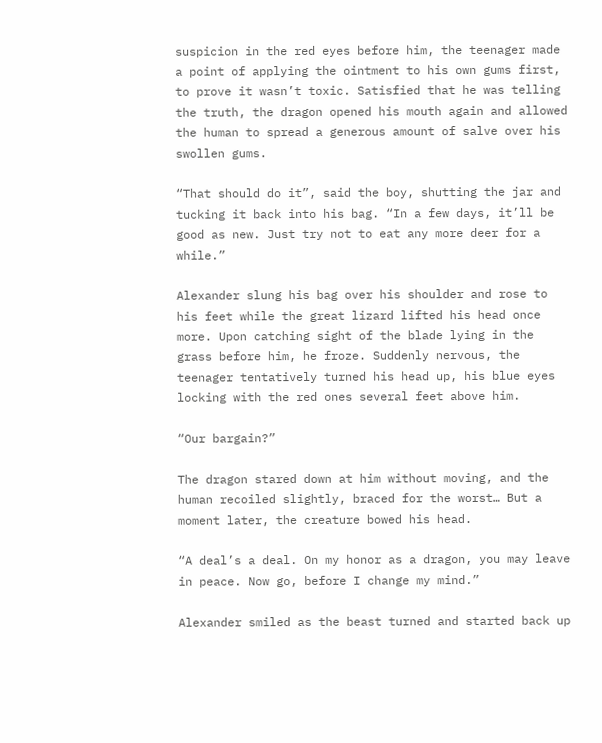suspicion in the red eyes before him, the teenager made a point of applying the ointment to his own gums first, to prove it wasn’t toxic. Satisfied that he was telling the truth, the dragon opened his mouth again and allowed the human to spread a generous amount of salve over his swollen gums.

“That should do it”, said the boy, shutting the jar and tucking it back into his bag. “In a few days, it’ll be good as new. Just try not to eat any more deer for a while.”

Alexander slung his bag over his shoulder and rose to his feet while the great lizard lifted his head once more. Upon catching sight of the blade lying in the grass before him, he froze. Suddenly nervous, the teenager tentatively turned his head up, his blue eyes locking with the red ones several feet above him.

“Our bargain?”

The dragon stared down at him without moving, and the human recoiled slightly, braced for the worst… But a moment later, the creature bowed his head.

“A deal’s a deal. On my honor as a dragon, you may leave in peace. Now go, before I change my mind.”

Alexander smiled as the beast turned and started back up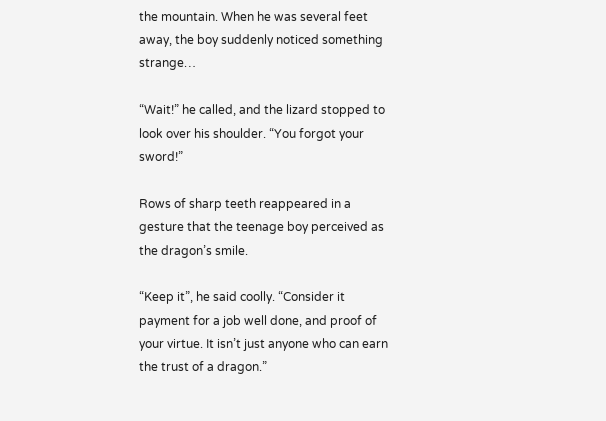the mountain. When he was several feet away, the boy suddenly noticed something strange…

“Wait!” he called, and the lizard stopped to look over his shoulder. “You forgot your sword!”

Rows of sharp teeth reappeared in a gesture that the teenage boy perceived as the dragon’s smile.

“Keep it”, he said coolly. “Consider it payment for a job well done, and proof of your virtue. It isn’t just anyone who can earn the trust of a dragon.”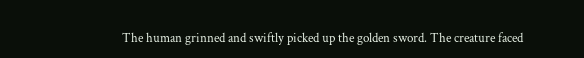The human grinned and swiftly picked up the golden sword. The creature faced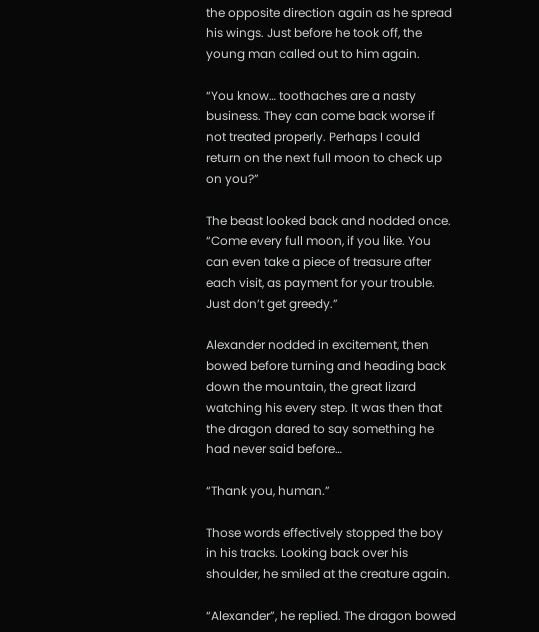the opposite direction again as he spread his wings. Just before he took off, the young man called out to him again.

“You know… toothaches are a nasty business. They can come back worse if not treated properly. Perhaps I could return on the next full moon to check up on you?”

The beast looked back and nodded once. “Come every full moon, if you like. You can even take a piece of treasure after each visit, as payment for your trouble. Just don’t get greedy.”

Alexander nodded in excitement, then bowed before turning and heading back down the mountain, the great lizard watching his every step. It was then that the dragon dared to say something he had never said before…

“Thank you, human.”

Those words effectively stopped the boy in his tracks. Looking back over his shoulder, he smiled at the creature again.

“Alexander”, he replied. The dragon bowed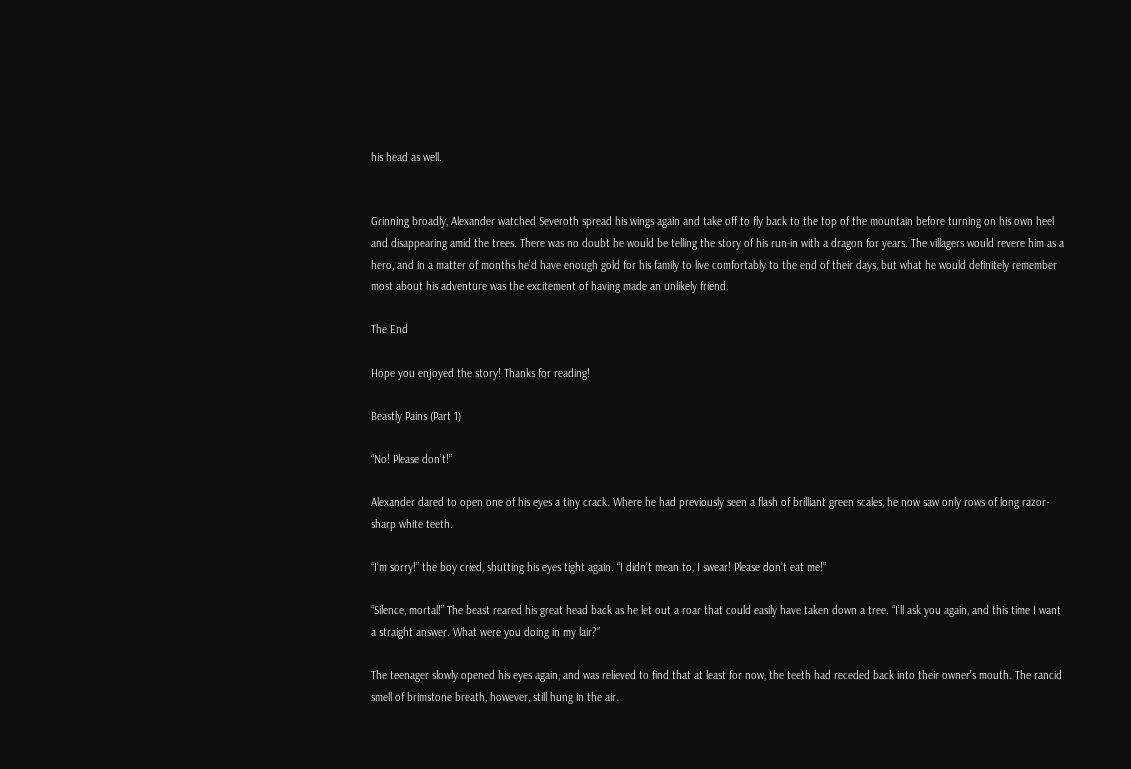his head as well.


Grinning broadly, Alexander watched Severoth spread his wings again and take off to fly back to the top of the mountain before turning on his own heel and disappearing amid the trees. There was no doubt he would be telling the story of his run-in with a dragon for years. The villagers would revere him as a hero, and in a matter of months he’d have enough gold for his family to live comfortably to the end of their days, but what he would definitely remember most about his adventure was the excitement of having made an unlikely friend.

The End

Hope you enjoyed the story! Thanks for reading!

Beastly Pains (Part 1)

“No! Please don’t!”

Alexander dared to open one of his eyes a tiny crack. Where he had previously seen a flash of brilliant green scales, he now saw only rows of long razor-sharp white teeth.

“I’m sorry!” the boy cried, shutting his eyes tight again. “I didn’t mean to, I swear! Please don’t eat me!”

“Silence, mortal!” The beast reared his great head back as he let out a roar that could easily have taken down a tree. “I’ll ask you again, and this time I want a straight answer. What were you doing in my lair?”

The teenager slowly opened his eyes again, and was relieved to find that at least for now, the teeth had receded back into their owner’s mouth. The rancid smell of brimstone breath, however, still hung in the air.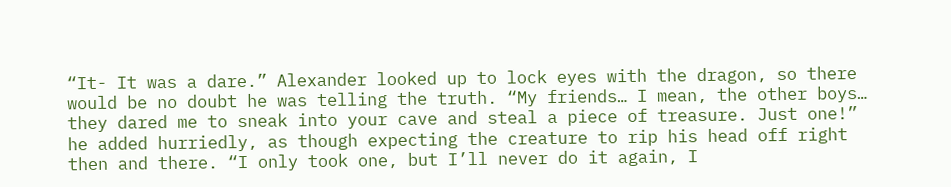“It- It was a dare.” Alexander looked up to lock eyes with the dragon, so there would be no doubt he was telling the truth. “My friends… I mean, the other boys… they dared me to sneak into your cave and steal a piece of treasure. Just one!” he added hurriedly, as though expecting the creature to rip his head off right then and there. “I only took one, but I’ll never do it again, I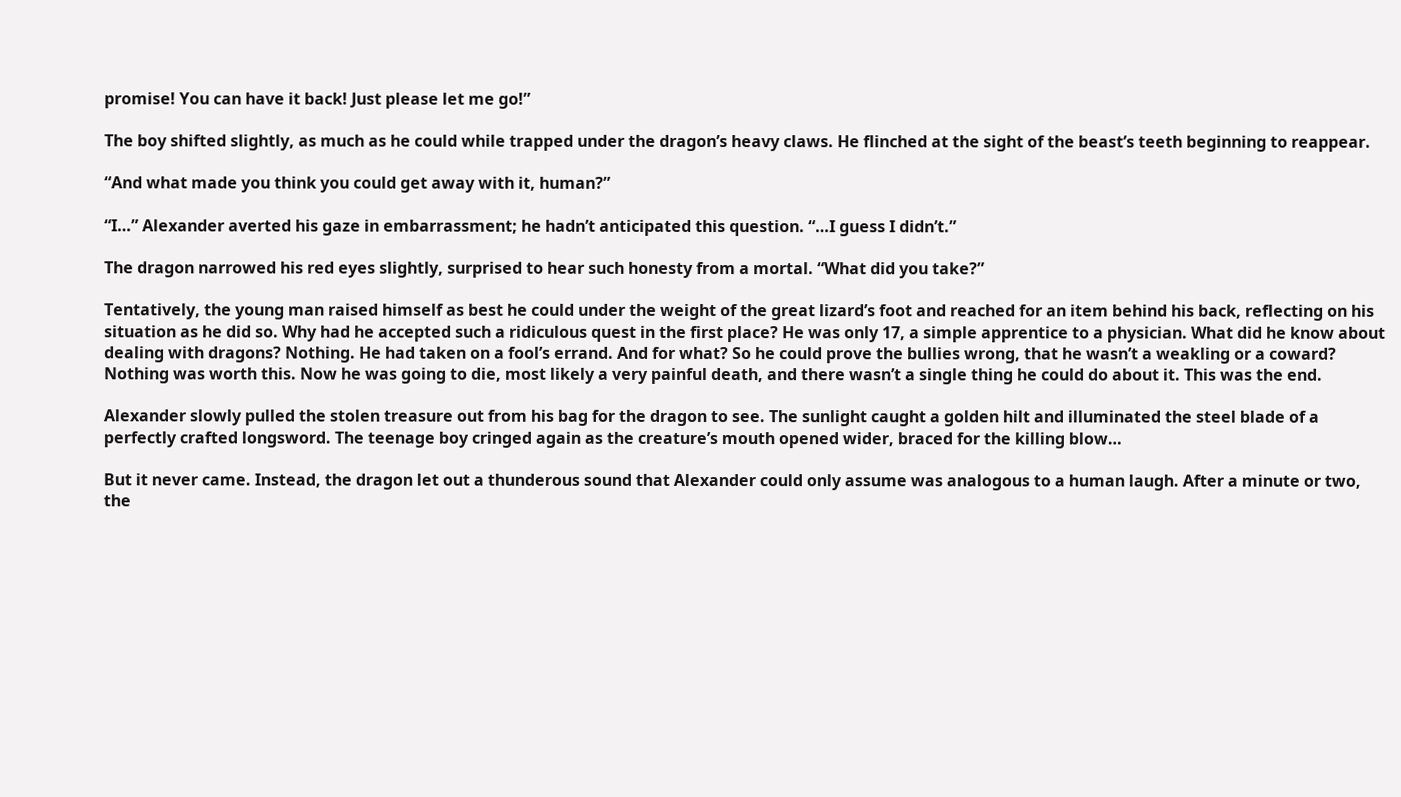promise! You can have it back! Just please let me go!”

The boy shifted slightly, as much as he could while trapped under the dragon’s heavy claws. He flinched at the sight of the beast’s teeth beginning to reappear.

“And what made you think you could get away with it, human?”

“I…” Alexander averted his gaze in embarrassment; he hadn’t anticipated this question. “…I guess I didn’t.”

The dragon narrowed his red eyes slightly, surprised to hear such honesty from a mortal. “What did you take?”

Tentatively, the young man raised himself as best he could under the weight of the great lizard’s foot and reached for an item behind his back, reflecting on his situation as he did so. Why had he accepted such a ridiculous quest in the first place? He was only 17, a simple apprentice to a physician. What did he know about dealing with dragons? Nothing. He had taken on a fool’s errand. And for what? So he could prove the bullies wrong, that he wasn’t a weakling or a coward? Nothing was worth this. Now he was going to die, most likely a very painful death, and there wasn’t a single thing he could do about it. This was the end.

Alexander slowly pulled the stolen treasure out from his bag for the dragon to see. The sunlight caught a golden hilt and illuminated the steel blade of a perfectly crafted longsword. The teenage boy cringed again as the creature’s mouth opened wider, braced for the killing blow…

But it never came. Instead, the dragon let out a thunderous sound that Alexander could only assume was analogous to a human laugh. After a minute or two, the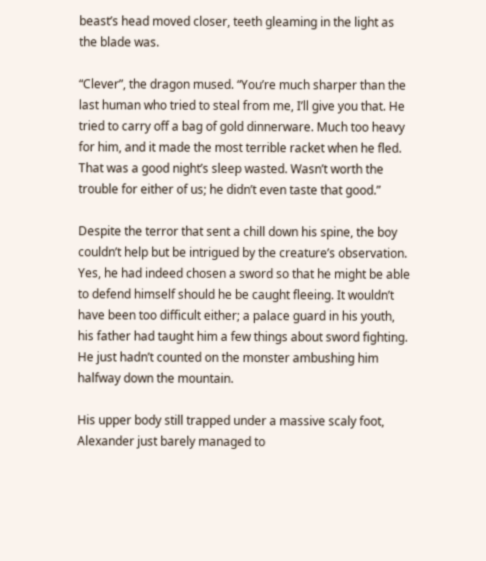beast’s head moved closer, teeth gleaming in the light as the blade was.

“Clever”, the dragon mused. “You’re much sharper than the last human who tried to steal from me, I’ll give you that. He tried to carry off a bag of gold dinnerware. Much too heavy for him, and it made the most terrible racket when he fled. That was a good night’s sleep wasted. Wasn’t worth the trouble for either of us; he didn’t even taste that good.”

Despite the terror that sent a chill down his spine, the boy couldn’t help but be intrigued by the creature’s observation. Yes, he had indeed chosen a sword so that he might be able to defend himself should he be caught fleeing. It wouldn’t have been too difficult either; a palace guard in his youth, his father had taught him a few things about sword fighting. He just hadn’t counted on the monster ambushing him halfway down the mountain.

His upper body still trapped under a massive scaly foot, Alexander just barely managed to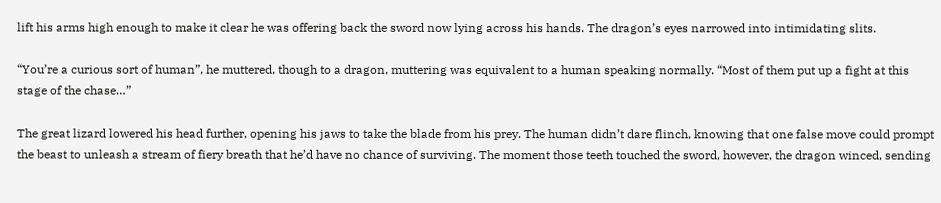lift his arms high enough to make it clear he was offering back the sword now lying across his hands. The dragon’s eyes narrowed into intimidating slits.

“You’re a curious sort of human”, he muttered, though to a dragon, muttering was equivalent to a human speaking normally. “Most of them put up a fight at this stage of the chase…”

The great lizard lowered his head further, opening his jaws to take the blade from his prey. The human didn’t dare flinch, knowing that one false move could prompt the beast to unleash a stream of fiery breath that he’d have no chance of surviving. The moment those teeth touched the sword, however, the dragon winced, sending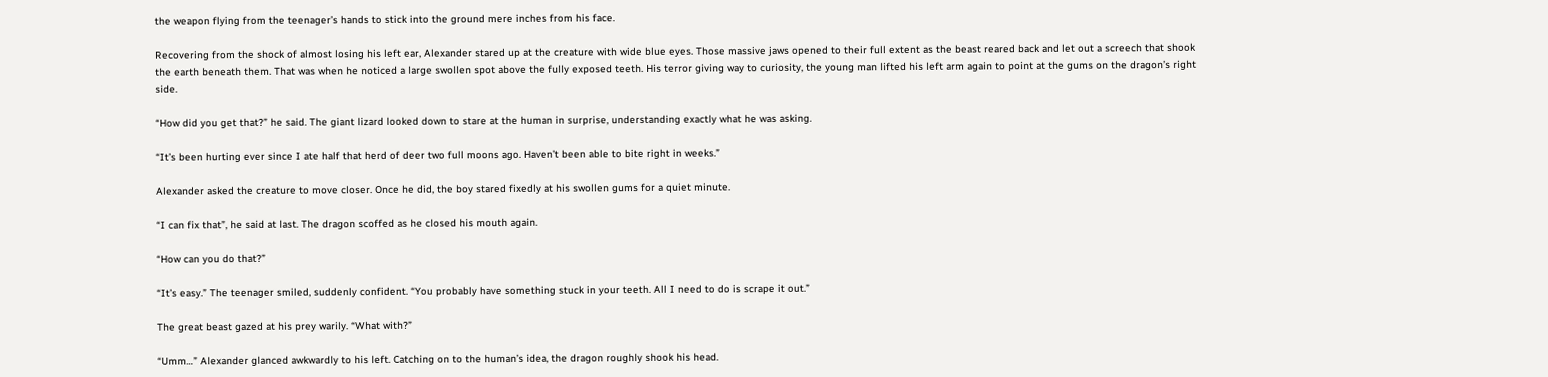the weapon flying from the teenager’s hands to stick into the ground mere inches from his face.

Recovering from the shock of almost losing his left ear, Alexander stared up at the creature with wide blue eyes. Those massive jaws opened to their full extent as the beast reared back and let out a screech that shook the earth beneath them. That was when he noticed a large swollen spot above the fully exposed teeth. His terror giving way to curiosity, the young man lifted his left arm again to point at the gums on the dragon’s right side.

“How did you get that?” he said. The giant lizard looked down to stare at the human in surprise, understanding exactly what he was asking.

“It’s been hurting ever since I ate half that herd of deer two full moons ago. Haven’t been able to bite right in weeks.”

Alexander asked the creature to move closer. Once he did, the boy stared fixedly at his swollen gums for a quiet minute.

“I can fix that”, he said at last. The dragon scoffed as he closed his mouth again.

“How can you do that?”

“It’s easy.” The teenager smiled, suddenly confident. “You probably have something stuck in your teeth. All I need to do is scrape it out.”

The great beast gazed at his prey warily. “What with?”

“Umm…” Alexander glanced awkwardly to his left. Catching on to the human’s idea, the dragon roughly shook his head.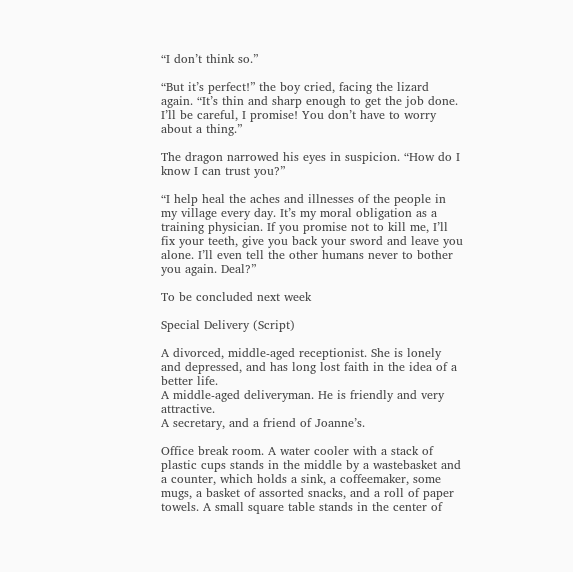“I don’t think so.”

“But it’s perfect!” the boy cried, facing the lizard again. “It’s thin and sharp enough to get the job done. I’ll be careful, I promise! You don’t have to worry about a thing.”

The dragon narrowed his eyes in suspicion. “How do I know I can trust you?”

“I help heal the aches and illnesses of the people in my village every day. It’s my moral obligation as a training physician. If you promise not to kill me, I’ll fix your teeth, give you back your sword and leave you alone. I’ll even tell the other humans never to bother you again. Deal?”

To be concluded next week

Special Delivery (Script)

A divorced, middle-aged receptionist. She is lonely and depressed, and has long lost faith in the idea of a better life.
A middle-aged deliveryman. He is friendly and very attractive.
A secretary, and a friend of Joanne’s.

Office break room. A water cooler with a stack of plastic cups stands in the middle by a wastebasket and a counter, which holds a sink, a coffeemaker, some mugs, a basket of assorted snacks, and a roll of paper towels. A small square table stands in the center of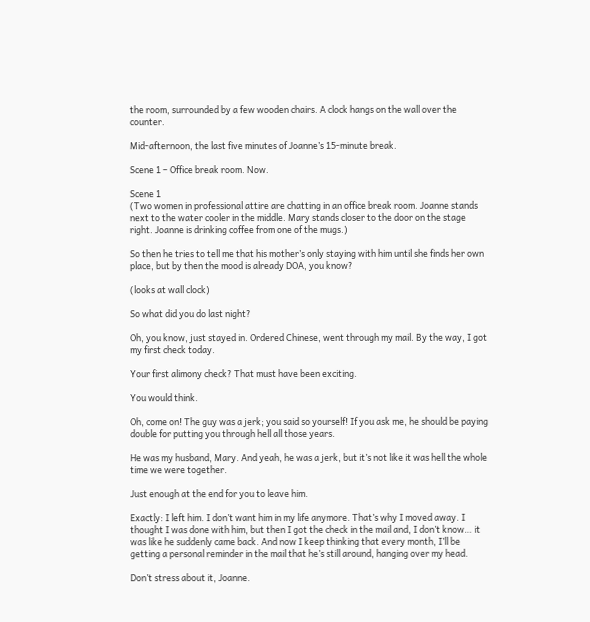the room, surrounded by a few wooden chairs. A clock hangs on the wall over the counter.

Mid-afternoon, the last five minutes of Joanne’s 15-minute break.

Scene 1 – Office break room. Now.

Scene 1
(Two women in professional attire are chatting in an office break room. Joanne stands next to the water cooler in the middle. Mary stands closer to the door on the stage right. Joanne is drinking coffee from one of the mugs.)

So then he tries to tell me that his mother’s only staying with him until she finds her own place, but by then the mood is already DOA, you know?

(looks at wall clock)

So what did you do last night?

Oh, you know, just stayed in. Ordered Chinese, went through my mail. By the way, I got my first check today.

Your first alimony check? That must have been exciting.

You would think.

Oh, come on! The guy was a jerk; you said so yourself! If you ask me, he should be paying double for putting you through hell all those years.

He was my husband, Mary. And yeah, he was a jerk, but it’s not like it was hell the whole time we were together.

Just enough at the end for you to leave him.

Exactly: I left him. I don’t want him in my life anymore. That’s why I moved away. I thought I was done with him, but then I got the check in the mail and, I don’t know… it was like he suddenly came back. And now I keep thinking that every month, I’ll be getting a personal reminder in the mail that he’s still around, hanging over my head.

Don’t stress about it, Joanne.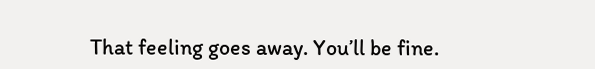That feeling goes away. You’ll be fine.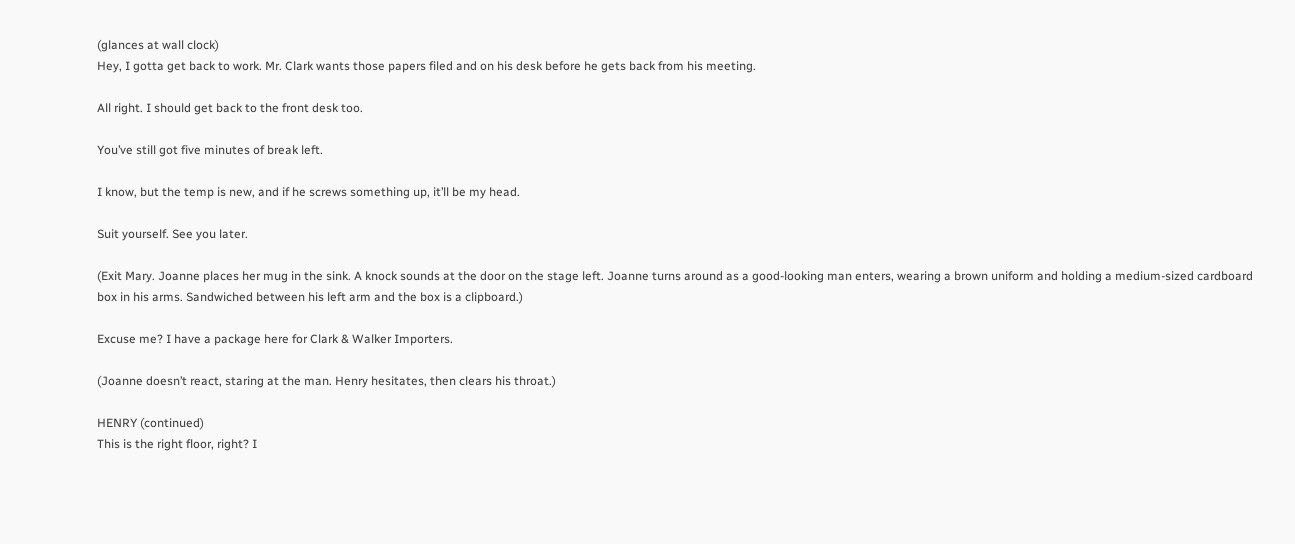(glances at wall clock)
Hey, I gotta get back to work. Mr. Clark wants those papers filed and on his desk before he gets back from his meeting.

All right. I should get back to the front desk too.

You’ve still got five minutes of break left.

I know, but the temp is new, and if he screws something up, it’ll be my head.

Suit yourself. See you later.

(Exit Mary. Joanne places her mug in the sink. A knock sounds at the door on the stage left. Joanne turns around as a good-looking man enters, wearing a brown uniform and holding a medium-sized cardboard box in his arms. Sandwiched between his left arm and the box is a clipboard.)

Excuse me? I have a package here for Clark & Walker Importers.

(Joanne doesn’t react, staring at the man. Henry hesitates, then clears his throat.)

HENRY (continued)
This is the right floor, right? I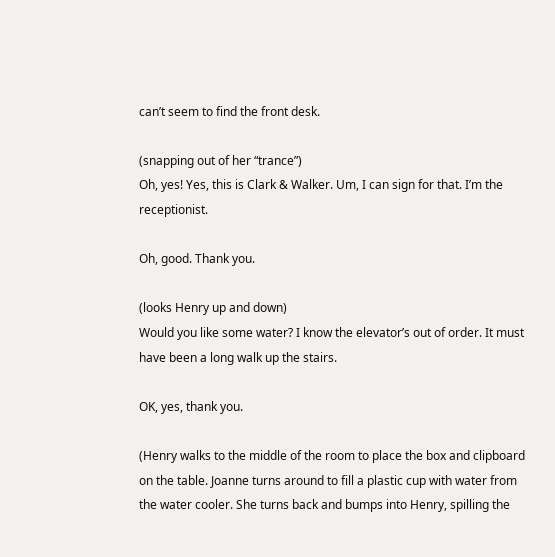can’t seem to find the front desk.

(snapping out of her “trance”)
Oh, yes! Yes, this is Clark & Walker. Um, I can sign for that. I’m the receptionist.

Oh, good. Thank you.

(looks Henry up and down)
Would you like some water? I know the elevator’s out of order. It must have been a long walk up the stairs.

OK, yes, thank you.

(Henry walks to the middle of the room to place the box and clipboard on the table. Joanne turns around to fill a plastic cup with water from the water cooler. She turns back and bumps into Henry, spilling the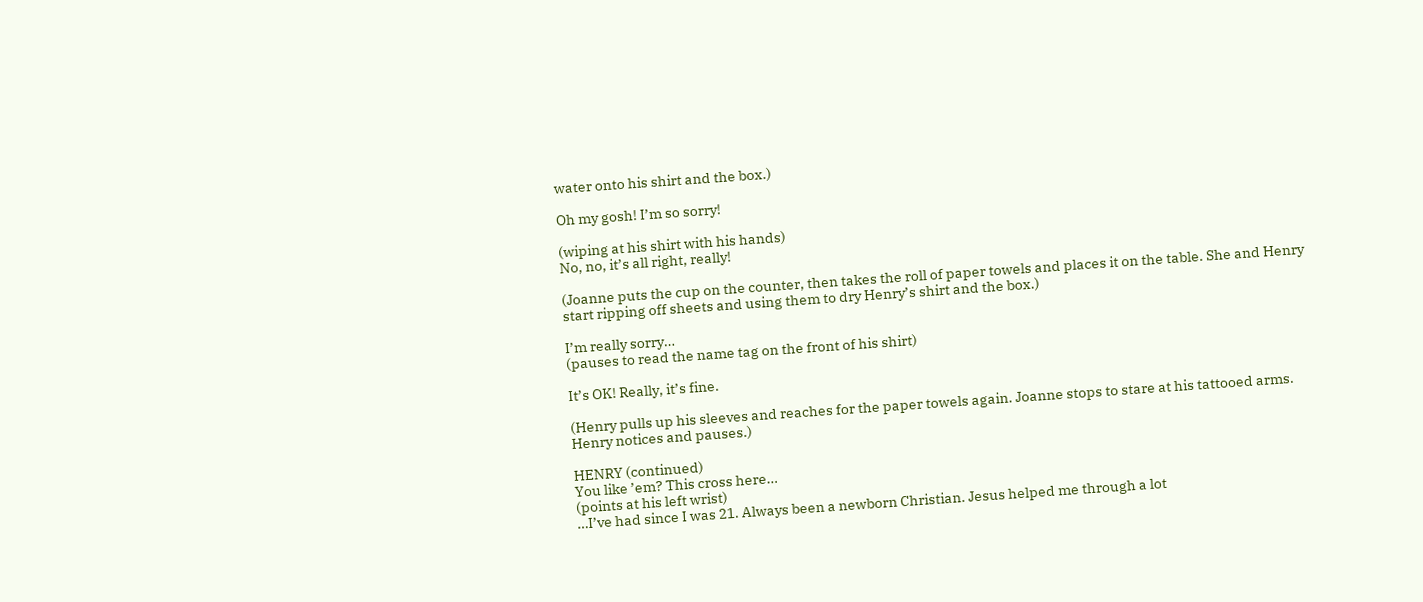water onto his shirt and the box.)

Oh my gosh! I’m so sorry!

(wiping at his shirt with his hands)
No, no, it’s all right, really!

(Joanne puts the cup on the counter, then takes the roll of paper towels and places it on the table. She and Henry start ripping off sheets and using them to dry Henry’s shirt and the box.)

I’m really sorry…
(pauses to read the name tag on the front of his shirt)

It’s OK! Really, it’s fine.

(Henry pulls up his sleeves and reaches for the paper towels again. Joanne stops to stare at his tattooed arms. Henry notices and pauses.)

HENRY (continued)
You like ’em? This cross here…
(points at his left wrist)
…I’ve had since I was 21. Always been a newborn Christian. Jesus helped me through a lot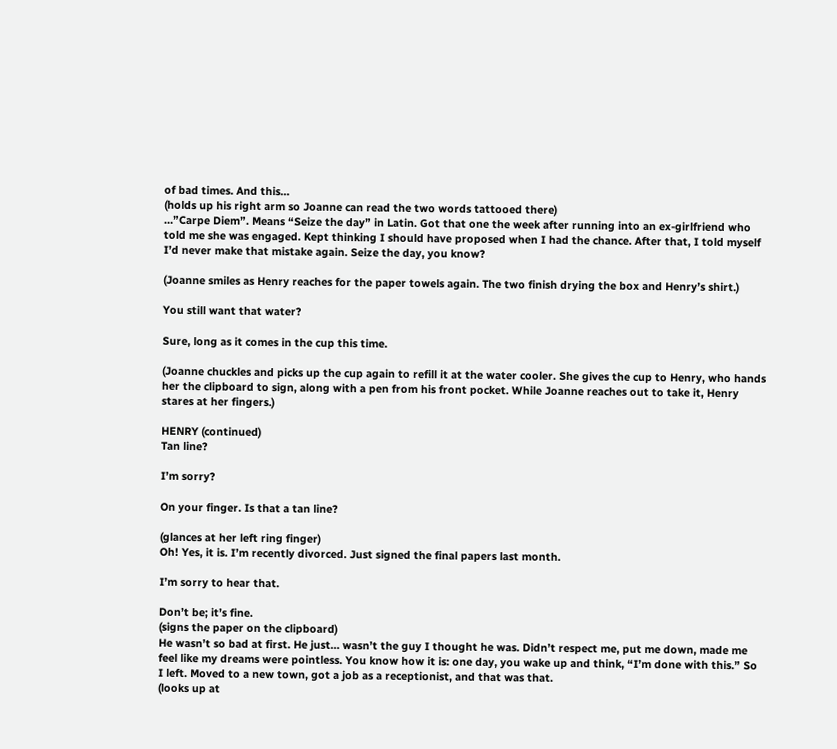of bad times. And this…
(holds up his right arm so Joanne can read the two words tattooed there)
…”Carpe Diem”. Means “Seize the day” in Latin. Got that one the week after running into an ex-girlfriend who told me she was engaged. Kept thinking I should have proposed when I had the chance. After that, I told myself I’d never make that mistake again. Seize the day, you know?

(Joanne smiles as Henry reaches for the paper towels again. The two finish drying the box and Henry’s shirt.)

You still want that water?

Sure, long as it comes in the cup this time.

(Joanne chuckles and picks up the cup again to refill it at the water cooler. She gives the cup to Henry, who hands her the clipboard to sign, along with a pen from his front pocket. While Joanne reaches out to take it, Henry stares at her fingers.)

HENRY (continued)
Tan line?

I’m sorry?

On your finger. Is that a tan line?

(glances at her left ring finger)
Oh! Yes, it is. I’m recently divorced. Just signed the final papers last month.

I’m sorry to hear that.

Don’t be; it’s fine.
(signs the paper on the clipboard)
He wasn’t so bad at first. He just… wasn’t the guy I thought he was. Didn’t respect me, put me down, made me feel like my dreams were pointless. You know how it is: one day, you wake up and think, “I’m done with this.” So I left. Moved to a new town, got a job as a receptionist, and that was that.
(looks up at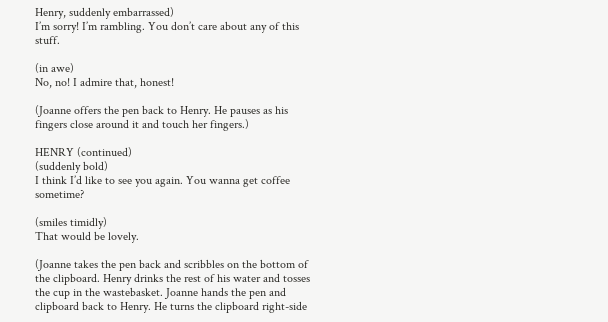Henry, suddenly embarrassed)
I’m sorry! I’m rambling. You don’t care about any of this stuff.

(in awe)
No, no! I admire that, honest!

(Joanne offers the pen back to Henry. He pauses as his fingers close around it and touch her fingers.)

HENRY (continued)
(suddenly bold)
I think I’d like to see you again. You wanna get coffee sometime?

(smiles timidly)
That would be lovely.

(Joanne takes the pen back and scribbles on the bottom of the clipboard. Henry drinks the rest of his water and tosses the cup in the wastebasket. Joanne hands the pen and clipboard back to Henry. He turns the clipboard right-side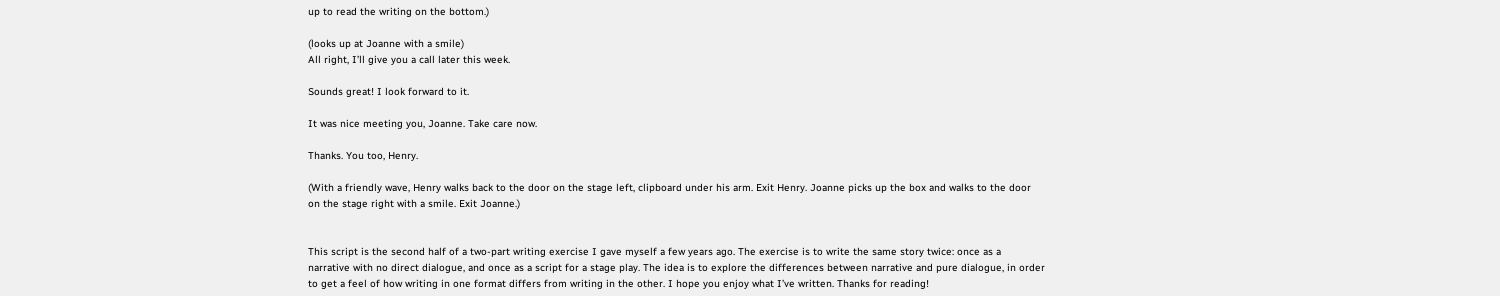up to read the writing on the bottom.)

(looks up at Joanne with a smile)
All right, I’ll give you a call later this week.

Sounds great! I look forward to it.

It was nice meeting you, Joanne. Take care now.

Thanks. You too, Henry.

(With a friendly wave, Henry walks back to the door on the stage left, clipboard under his arm. Exit Henry. Joanne picks up the box and walks to the door on the stage right with a smile. Exit Joanne.)


This script is the second half of a two-part writing exercise I gave myself a few years ago. The exercise is to write the same story twice: once as a narrative with no direct dialogue, and once as a script for a stage play. The idea is to explore the differences between narrative and pure dialogue, in order to get a feel of how writing in one format differs from writing in the other. I hope you enjoy what I’ve written. Thanks for reading!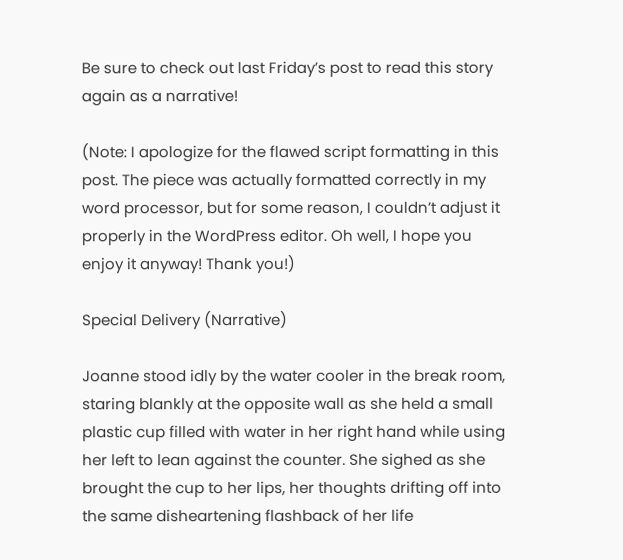Be sure to check out last Friday’s post to read this story again as a narrative!

(Note: I apologize for the flawed script formatting in this post. The piece was actually formatted correctly in my word processor, but for some reason, I couldn’t adjust it properly in the WordPress editor. Oh well, I hope you enjoy it anyway! Thank you!)

Special Delivery (Narrative)

Joanne stood idly by the water cooler in the break room, staring blankly at the opposite wall as she held a small plastic cup filled with water in her right hand while using her left to lean against the counter. She sighed as she brought the cup to her lips, her thoughts drifting off into the same disheartening flashback of her life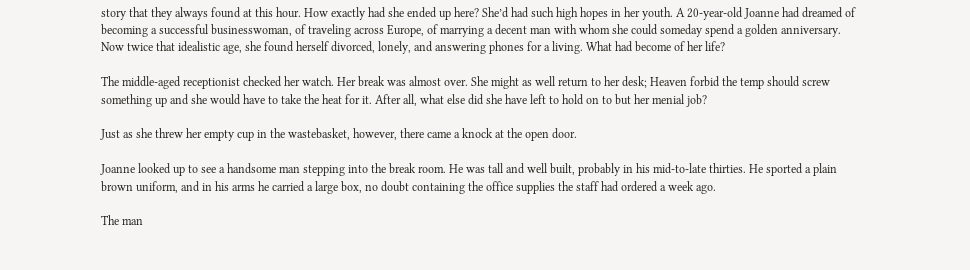story that they always found at this hour. How exactly had she ended up here? She’d had such high hopes in her youth. A 20-year-old Joanne had dreamed of becoming a successful businesswoman, of traveling across Europe, of marrying a decent man with whom she could someday spend a golden anniversary. Now twice that idealistic age, she found herself divorced, lonely, and answering phones for a living. What had become of her life?

The middle-aged receptionist checked her watch. Her break was almost over. She might as well return to her desk; Heaven forbid the temp should screw something up and she would have to take the heat for it. After all, what else did she have left to hold on to but her menial job?

Just as she threw her empty cup in the wastebasket, however, there came a knock at the open door.

Joanne looked up to see a handsome man stepping into the break room. He was tall and well built, probably in his mid-to-late thirties. He sported a plain brown uniform, and in his arms he carried a large box, no doubt containing the office supplies the staff had ordered a week ago.

The man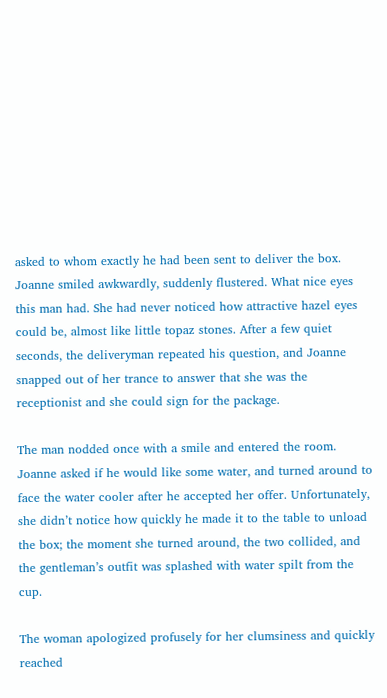asked to whom exactly he had been sent to deliver the box. Joanne smiled awkwardly, suddenly flustered. What nice eyes this man had. She had never noticed how attractive hazel eyes could be, almost like little topaz stones. After a few quiet seconds, the deliveryman repeated his question, and Joanne snapped out of her trance to answer that she was the receptionist and she could sign for the package.

The man nodded once with a smile and entered the room. Joanne asked if he would like some water, and turned around to face the water cooler after he accepted her offer. Unfortunately, she didn’t notice how quickly he made it to the table to unload the box; the moment she turned around, the two collided, and the gentleman’s outfit was splashed with water spilt from the cup.

The woman apologized profusely for her clumsiness and quickly reached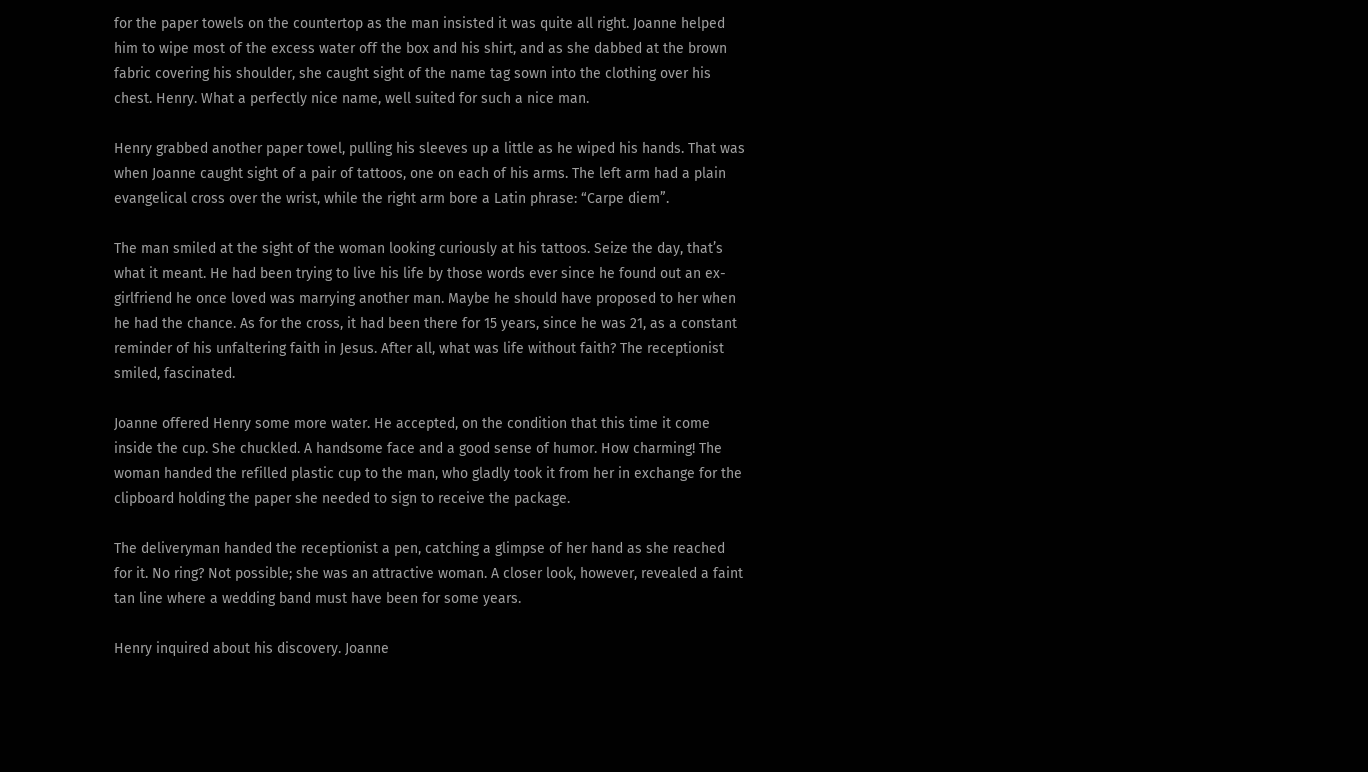for the paper towels on the countertop as the man insisted it was quite all right. Joanne helped him to wipe most of the excess water off the box and his shirt, and as she dabbed at the brown fabric covering his shoulder, she caught sight of the name tag sown into the clothing over his chest. Henry. What a perfectly nice name, well suited for such a nice man.

Henry grabbed another paper towel, pulling his sleeves up a little as he wiped his hands. That was when Joanne caught sight of a pair of tattoos, one on each of his arms. The left arm had a plain evangelical cross over the wrist, while the right arm bore a Latin phrase: “Carpe diem”.

The man smiled at the sight of the woman looking curiously at his tattoos. Seize the day, that’s what it meant. He had been trying to live his life by those words ever since he found out an ex-girlfriend he once loved was marrying another man. Maybe he should have proposed to her when he had the chance. As for the cross, it had been there for 15 years, since he was 21, as a constant reminder of his unfaltering faith in Jesus. After all, what was life without faith? The receptionist smiled, fascinated.

Joanne offered Henry some more water. He accepted, on the condition that this time it come inside the cup. She chuckled. A handsome face and a good sense of humor. How charming! The woman handed the refilled plastic cup to the man, who gladly took it from her in exchange for the clipboard holding the paper she needed to sign to receive the package.

The deliveryman handed the receptionist a pen, catching a glimpse of her hand as she reached for it. No ring? Not possible; she was an attractive woman. A closer look, however, revealed a faint tan line where a wedding band must have been for some years.

Henry inquired about his discovery. Joanne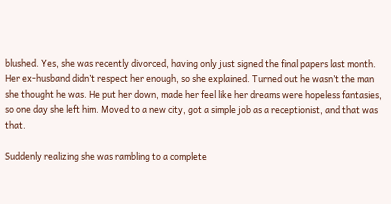blushed. Yes, she was recently divorced, having only just signed the final papers last month. Her ex-husband didn’t respect her enough, so she explained. Turned out he wasn’t the man she thought he was. He put her down, made her feel like her dreams were hopeless fantasies, so one day she left him. Moved to a new city, got a simple job as a receptionist, and that was that.

Suddenly realizing she was rambling to a complete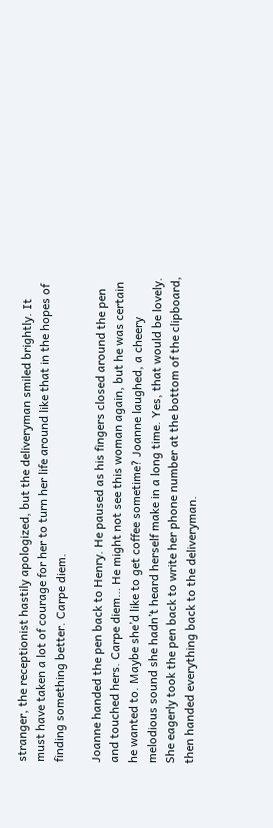stranger, the receptionist hastily apologized, but the deliveryman smiled brightly. It must have taken a lot of courage for her to turn her life around like that in the hopes of finding something better. Carpe diem.

Joanne handed the pen back to Henry. He paused as his fingers closed around the pen and touched hers. Carpe diem… He might not see this woman again, but he was certain he wanted to. Maybe she’d like to get coffee sometime? Joanne laughed, a cheery melodious sound she hadn’t heard herself make in a long time. Yes, that would be lovely. She eagerly took the pen back to write her phone number at the bottom of the clipboard, then handed everything back to the deliveryman.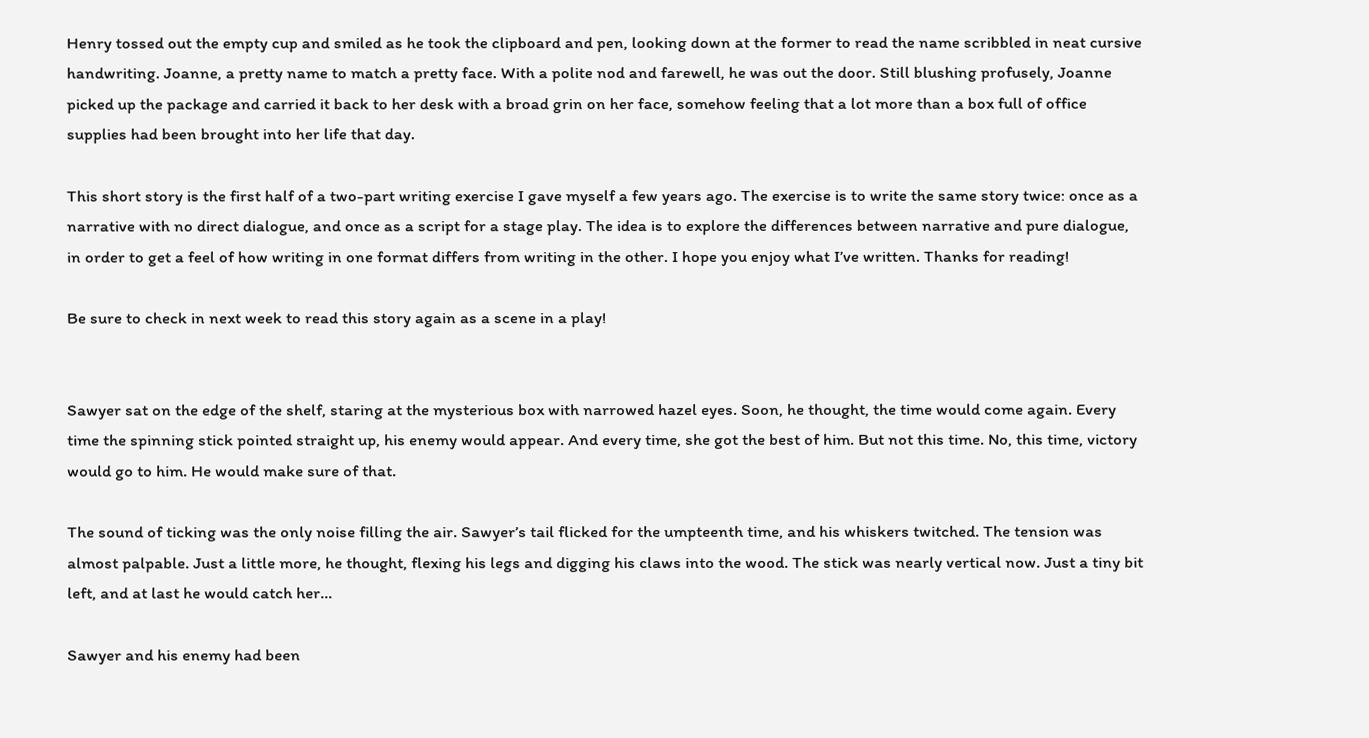Henry tossed out the empty cup and smiled as he took the clipboard and pen, looking down at the former to read the name scribbled in neat cursive handwriting. Joanne, a pretty name to match a pretty face. With a polite nod and farewell, he was out the door. Still blushing profusely, Joanne picked up the package and carried it back to her desk with a broad grin on her face, somehow feeling that a lot more than a box full of office supplies had been brought into her life that day.

This short story is the first half of a two-part writing exercise I gave myself a few years ago. The exercise is to write the same story twice: once as a narrative with no direct dialogue, and once as a script for a stage play. The idea is to explore the differences between narrative and pure dialogue, in order to get a feel of how writing in one format differs from writing in the other. I hope you enjoy what I’ve written. Thanks for reading!

Be sure to check in next week to read this story again as a scene in a play!


Sawyer sat on the edge of the shelf, staring at the mysterious box with narrowed hazel eyes. Soon, he thought, the time would come again. Every time the spinning stick pointed straight up, his enemy would appear. And every time, she got the best of him. But not this time. No, this time, victory would go to him. He would make sure of that.

The sound of ticking was the only noise filling the air. Sawyer’s tail flicked for the umpteenth time, and his whiskers twitched. The tension was almost palpable. Just a little more, he thought, flexing his legs and digging his claws into the wood. The stick was nearly vertical now. Just a tiny bit left, and at last he would catch her…

Sawyer and his enemy had been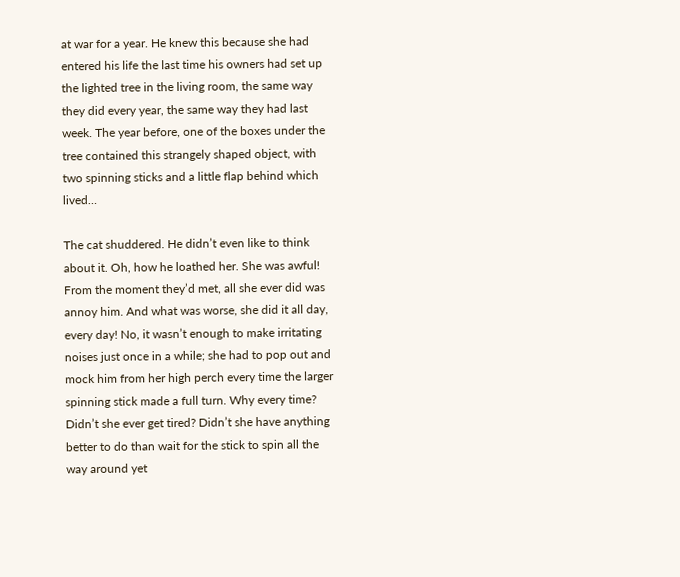at war for a year. He knew this because she had entered his life the last time his owners had set up the lighted tree in the living room, the same way they did every year, the same way they had last week. The year before, one of the boxes under the tree contained this strangely shaped object, with two spinning sticks and a little flap behind which lived…

The cat shuddered. He didn’t even like to think about it. Oh, how he loathed her. She was awful! From the moment they’d met, all she ever did was annoy him. And what was worse, she did it all day, every day! No, it wasn’t enough to make irritating noises just once in a while; she had to pop out and mock him from her high perch every time the larger spinning stick made a full turn. Why every time? Didn’t she ever get tired? Didn’t she have anything better to do than wait for the stick to spin all the way around yet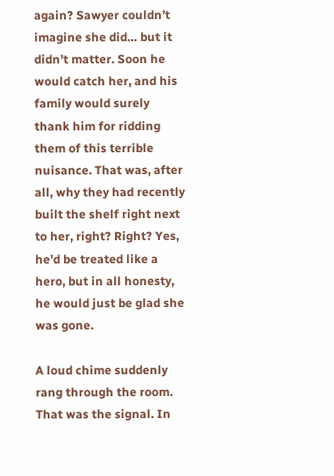again? Sawyer couldn’t imagine she did… but it didn’t matter. Soon he would catch her, and his family would surely thank him for ridding them of this terrible nuisance. That was, after all, why they had recently built the shelf right next to her, right? Right? Yes, he’d be treated like a hero, but in all honesty, he would just be glad she was gone.

A loud chime suddenly rang through the room. That was the signal. In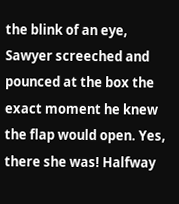the blink of an eye, Sawyer screeched and pounced at the box the exact moment he knew the flap would open. Yes, there she was! Halfway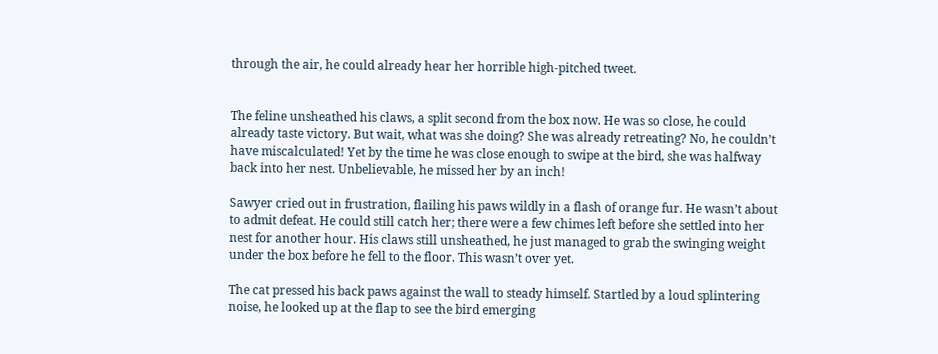through the air, he could already hear her horrible high-pitched tweet.


The feline unsheathed his claws, a split second from the box now. He was so close, he could already taste victory. But wait, what was she doing? She was already retreating? No, he couldn’t have miscalculated! Yet by the time he was close enough to swipe at the bird, she was halfway back into her nest. Unbelievable, he missed her by an inch!

Sawyer cried out in frustration, flailing his paws wildly in a flash of orange fur. He wasn’t about to admit defeat. He could still catch her; there were a few chimes left before she settled into her nest for another hour. His claws still unsheathed, he just managed to grab the swinging weight under the box before he fell to the floor. This wasn’t over yet.

The cat pressed his back paws against the wall to steady himself. Startled by a loud splintering noise, he looked up at the flap to see the bird emerging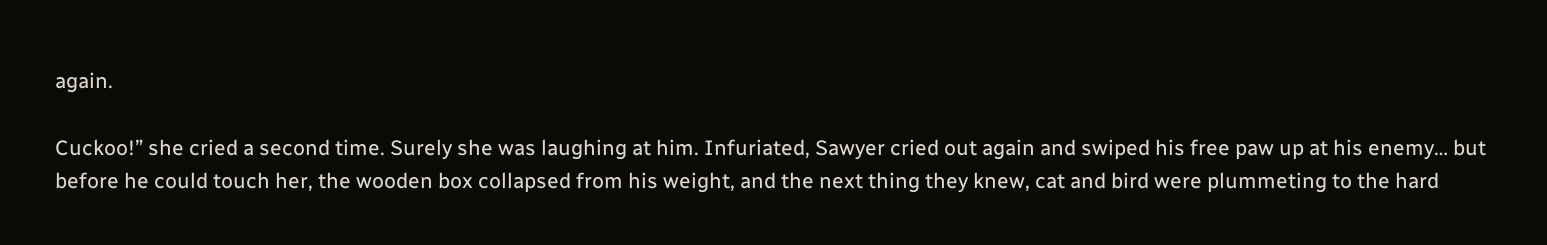again.

Cuckoo!” she cried a second time. Surely she was laughing at him. Infuriated, Sawyer cried out again and swiped his free paw up at his enemy… but before he could touch her, the wooden box collapsed from his weight, and the next thing they knew, cat and bird were plummeting to the hard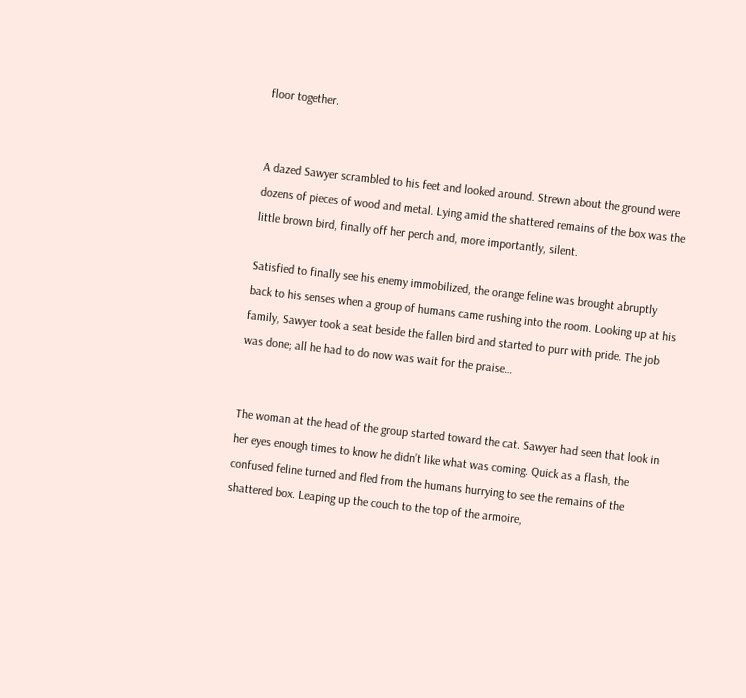floor together.


A dazed Sawyer scrambled to his feet and looked around. Strewn about the ground were dozens of pieces of wood and metal. Lying amid the shattered remains of the box was the little brown bird, finally off her perch and, more importantly, silent.

Satisfied to finally see his enemy immobilized, the orange feline was brought abruptly back to his senses when a group of humans came rushing into the room. Looking up at his family, Sawyer took a seat beside the fallen bird and started to purr with pride. The job was done; all he had to do now was wait for the praise…


The woman at the head of the group started toward the cat. Sawyer had seen that look in her eyes enough times to know he didn’t like what was coming. Quick as a flash, the confused feline turned and fled from the humans hurrying to see the remains of the shattered box. Leaping up the couch to the top of the armoire,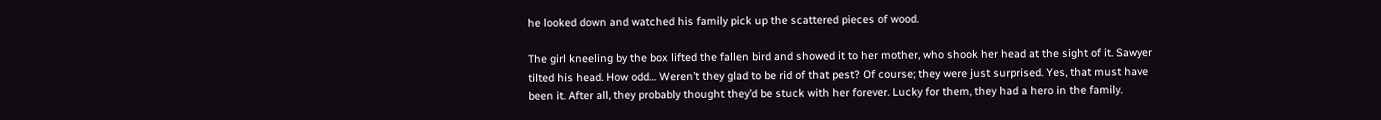he looked down and watched his family pick up the scattered pieces of wood.

The girl kneeling by the box lifted the fallen bird and showed it to her mother, who shook her head at the sight of it. Sawyer tilted his head. How odd… Weren’t they glad to be rid of that pest? Of course; they were just surprised. Yes, that must have been it. After all, they probably thought they’d be stuck with her forever. Lucky for them, they had a hero in the family.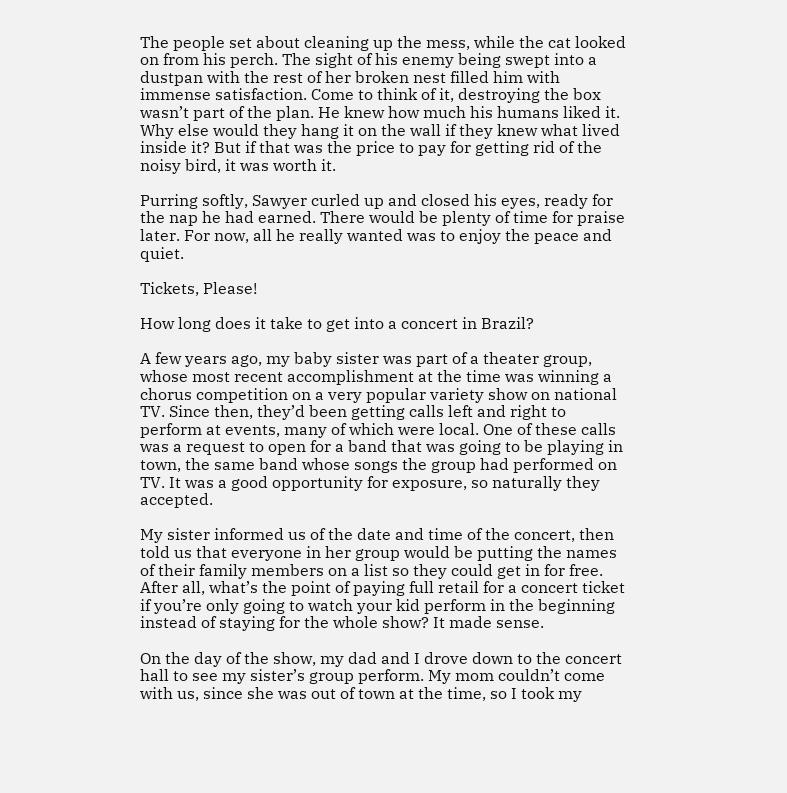The people set about cleaning up the mess, while the cat looked on from his perch. The sight of his enemy being swept into a dustpan with the rest of her broken nest filled him with immense satisfaction. Come to think of it, destroying the box wasn’t part of the plan. He knew how much his humans liked it. Why else would they hang it on the wall if they knew what lived inside it? But if that was the price to pay for getting rid of the noisy bird, it was worth it.

Purring softly, Sawyer curled up and closed his eyes, ready for the nap he had earned. There would be plenty of time for praise later. For now, all he really wanted was to enjoy the peace and quiet.

Tickets, Please!

How long does it take to get into a concert in Brazil?

A few years ago, my baby sister was part of a theater group, whose most recent accomplishment at the time was winning a chorus competition on a very popular variety show on national TV. Since then, they’d been getting calls left and right to perform at events, many of which were local. One of these calls was a request to open for a band that was going to be playing in town, the same band whose songs the group had performed on TV. It was a good opportunity for exposure, so naturally they accepted.

My sister informed us of the date and time of the concert, then told us that everyone in her group would be putting the names of their family members on a list so they could get in for free. After all, what’s the point of paying full retail for a concert ticket if you’re only going to watch your kid perform in the beginning instead of staying for the whole show? It made sense.

On the day of the show, my dad and I drove down to the concert hall to see my sister’s group perform. My mom couldn’t come with us, since she was out of town at the time, so I took my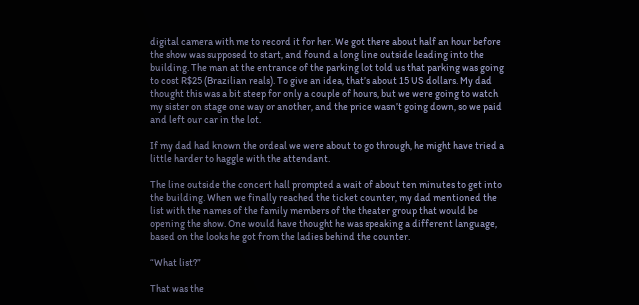digital camera with me to record it for her. We got there about half an hour before the show was supposed to start, and found a long line outside leading into the building. The man at the entrance of the parking lot told us that parking was going to cost R$25 (Brazilian reals). To give an idea, that’s about 15 US dollars. My dad thought this was a bit steep for only a couple of hours, but we were going to watch my sister on stage one way or another, and the price wasn’t going down, so we paid and left our car in the lot.

If my dad had known the ordeal we were about to go through, he might have tried a little harder to haggle with the attendant.

The line outside the concert hall prompted a wait of about ten minutes to get into the building. When we finally reached the ticket counter, my dad mentioned the list with the names of the family members of the theater group that would be opening the show. One would have thought he was speaking a different language, based on the looks he got from the ladies behind the counter.

“What list?”

That was the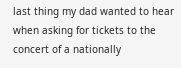last thing my dad wanted to hear when asking for tickets to the concert of a nationally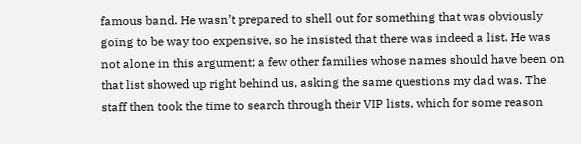famous band. He wasn’t prepared to shell out for something that was obviously going to be way too expensive, so he insisted that there was indeed a list. He was not alone in this argument; a few other families whose names should have been on that list showed up right behind us, asking the same questions my dad was. The staff then took the time to search through their VIP lists, which for some reason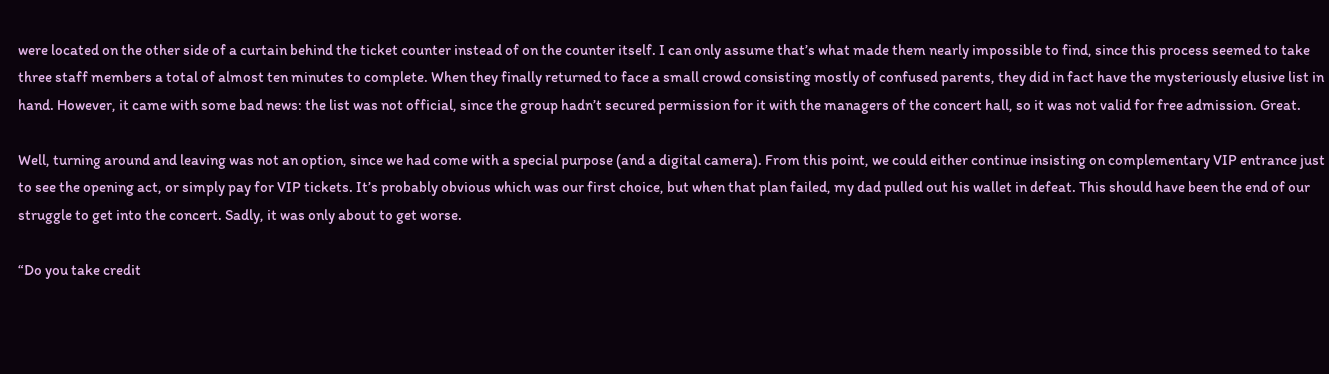were located on the other side of a curtain behind the ticket counter instead of on the counter itself. I can only assume that’s what made them nearly impossible to find, since this process seemed to take three staff members a total of almost ten minutes to complete. When they finally returned to face a small crowd consisting mostly of confused parents, they did in fact have the mysteriously elusive list in hand. However, it came with some bad news: the list was not official, since the group hadn’t secured permission for it with the managers of the concert hall, so it was not valid for free admission. Great.

Well, turning around and leaving was not an option, since we had come with a special purpose (and a digital camera). From this point, we could either continue insisting on complementary VIP entrance just to see the opening act, or simply pay for VIP tickets. It’s probably obvious which was our first choice, but when that plan failed, my dad pulled out his wallet in defeat. This should have been the end of our struggle to get into the concert. Sadly, it was only about to get worse.

“Do you take credit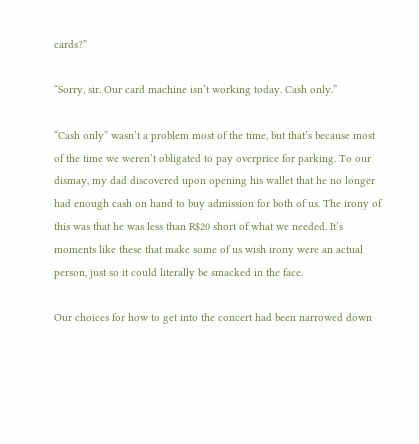cards?”

“Sorry, sir. Our card machine isn’t working today. Cash only.”

“Cash only” wasn’t a problem most of the time, but that’s because most of the time we weren’t obligated to pay overprice for parking. To our dismay, my dad discovered upon opening his wallet that he no longer had enough cash on hand to buy admission for both of us. The irony of this was that he was less than R$20 short of what we needed. It’s moments like these that make some of us wish irony were an actual person, just so it could literally be smacked in the face.

Our choices for how to get into the concert had been narrowed down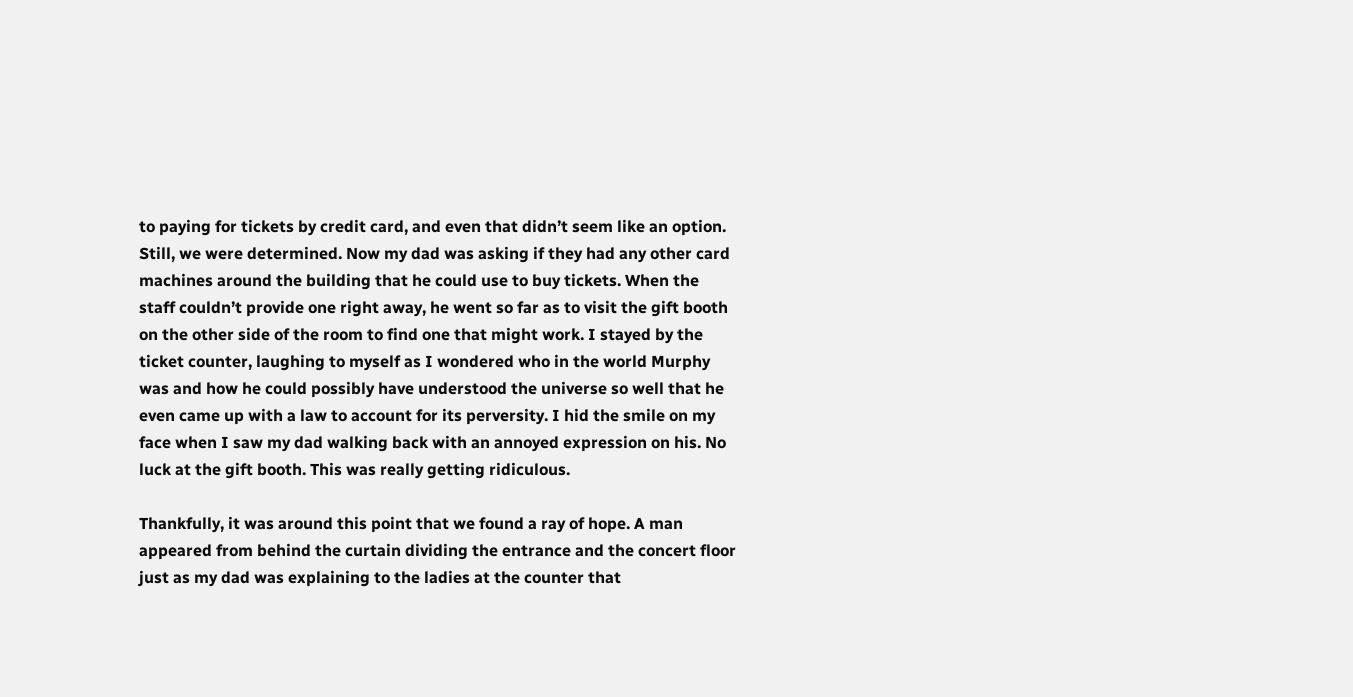to paying for tickets by credit card, and even that didn’t seem like an option. Still, we were determined. Now my dad was asking if they had any other card machines around the building that he could use to buy tickets. When the staff couldn’t provide one right away, he went so far as to visit the gift booth on the other side of the room to find one that might work. I stayed by the ticket counter, laughing to myself as I wondered who in the world Murphy was and how he could possibly have understood the universe so well that he even came up with a law to account for its perversity. I hid the smile on my face when I saw my dad walking back with an annoyed expression on his. No luck at the gift booth. This was really getting ridiculous.

Thankfully, it was around this point that we found a ray of hope. A man appeared from behind the curtain dividing the entrance and the concert floor just as my dad was explaining to the ladies at the counter that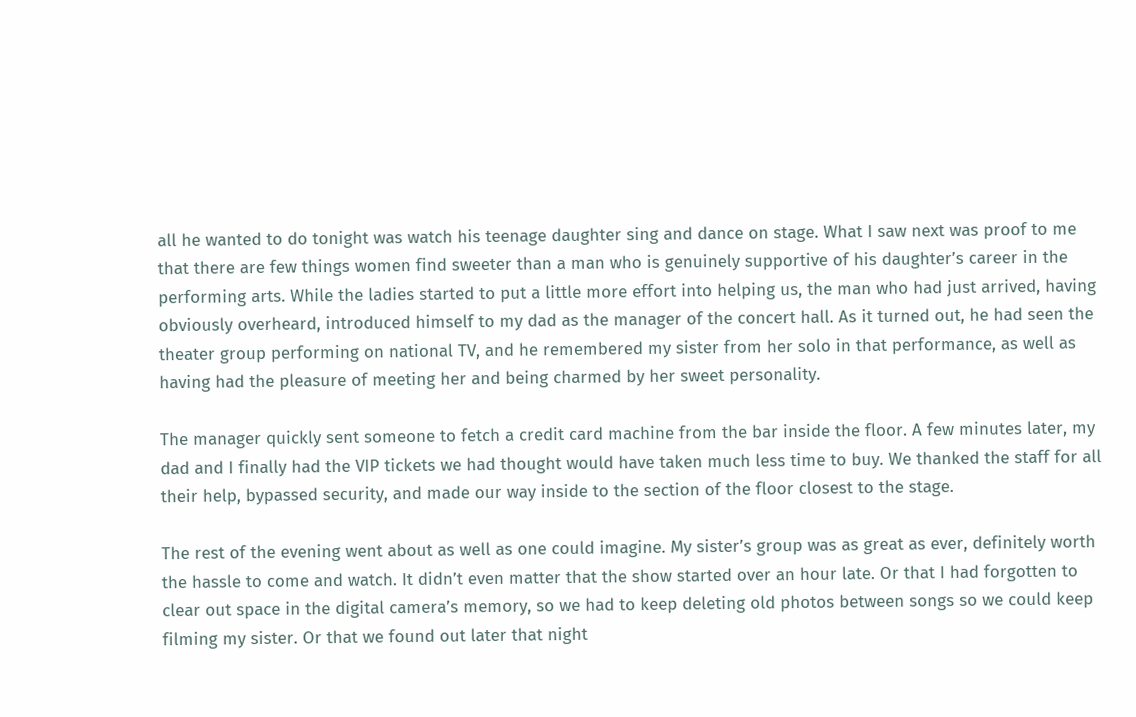all he wanted to do tonight was watch his teenage daughter sing and dance on stage. What I saw next was proof to me that there are few things women find sweeter than a man who is genuinely supportive of his daughter’s career in the performing arts. While the ladies started to put a little more effort into helping us, the man who had just arrived, having obviously overheard, introduced himself to my dad as the manager of the concert hall. As it turned out, he had seen the theater group performing on national TV, and he remembered my sister from her solo in that performance, as well as having had the pleasure of meeting her and being charmed by her sweet personality.

The manager quickly sent someone to fetch a credit card machine from the bar inside the floor. A few minutes later, my dad and I finally had the VIP tickets we had thought would have taken much less time to buy. We thanked the staff for all their help, bypassed security, and made our way inside to the section of the floor closest to the stage.

The rest of the evening went about as well as one could imagine. My sister’s group was as great as ever, definitely worth the hassle to come and watch. It didn’t even matter that the show started over an hour late. Or that I had forgotten to clear out space in the digital camera’s memory, so we had to keep deleting old photos between songs so we could keep filming my sister. Or that we found out later that night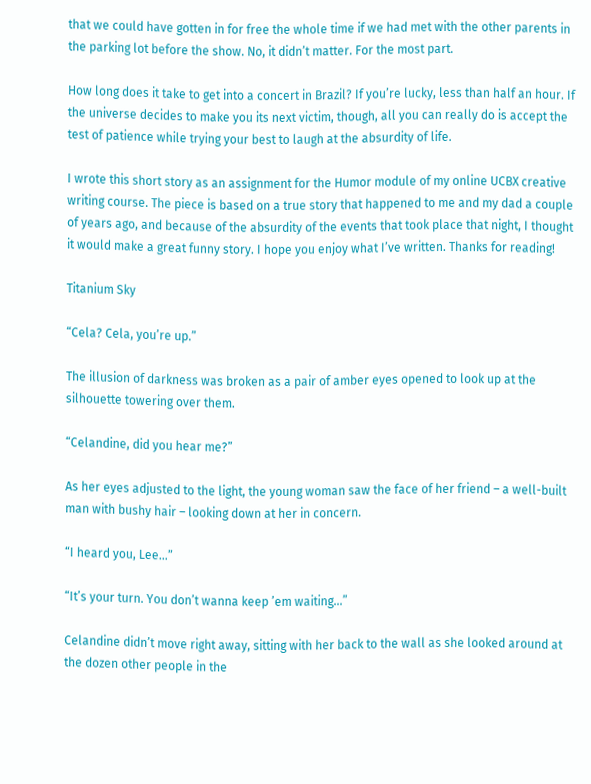that we could have gotten in for free the whole time if we had met with the other parents in the parking lot before the show. No, it didn’t matter. For the most part.

How long does it take to get into a concert in Brazil? If you’re lucky, less than half an hour. If the universe decides to make you its next victim, though, all you can really do is accept the test of patience while trying your best to laugh at the absurdity of life.

I wrote this short story as an assignment for the Humor module of my online UCBX creative writing course. The piece is based on a true story that happened to me and my dad a couple of years ago, and because of the absurdity of the events that took place that night, I thought it would make a great funny story. I hope you enjoy what I’ve written. Thanks for reading!

Titanium Sky

“Cela? Cela, you’re up.”

The illusion of darkness was broken as a pair of amber eyes opened to look up at the silhouette towering over them.

“Celandine, did you hear me?”

As her eyes adjusted to the light, the young woman saw the face of her friend – a well-built man with bushy hair – looking down at her in concern.

“I heard you, Lee…”

“It’s your turn. You don’t wanna keep ’em waiting…”

Celandine didn’t move right away, sitting with her back to the wall as she looked around at the dozen other people in the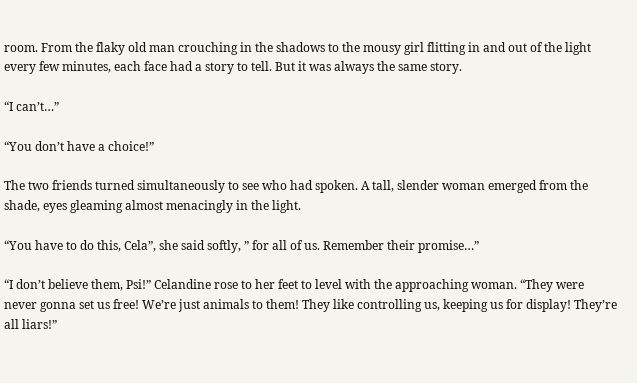room. From the flaky old man crouching in the shadows to the mousy girl flitting in and out of the light every few minutes, each face had a story to tell. But it was always the same story.

“I can’t…”

“You don’t have a choice!”

The two friends turned simultaneously to see who had spoken. A tall, slender woman emerged from the shade, eyes gleaming almost menacingly in the light.

“You have to do this, Cela”, she said softly, ” for all of us. Remember their promise…”

“I don’t believe them, Psi!” Celandine rose to her feet to level with the approaching woman. “They were never gonna set us free! We’re just animals to them! They like controlling us, keeping us for display! They’re all liars!”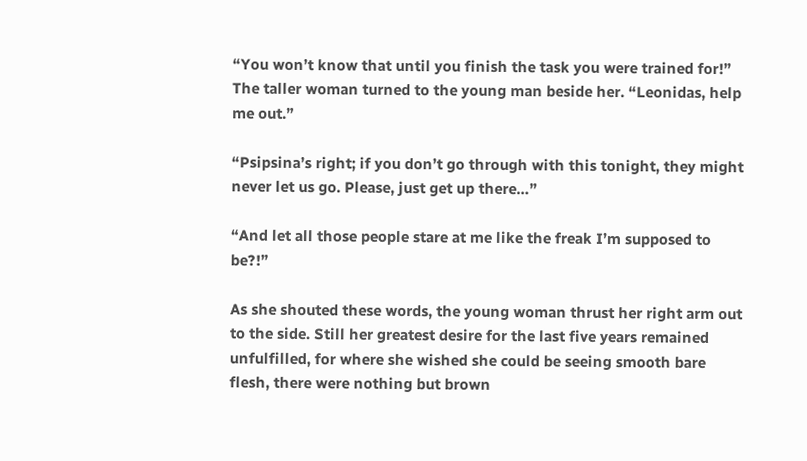“You won’t know that until you finish the task you were trained for!” The taller woman turned to the young man beside her. “Leonidas, help me out.”

“Psipsina’s right; if you don’t go through with this tonight, they might never let us go. Please, just get up there…”

“And let all those people stare at me like the freak I’m supposed to be?!”

As she shouted these words, the young woman thrust her right arm out to the side. Still her greatest desire for the last five years remained unfulfilled, for where she wished she could be seeing smooth bare flesh, there were nothing but brown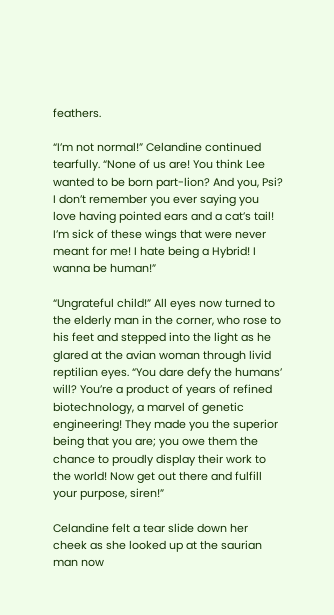feathers.

“I’m not normal!” Celandine continued tearfully. “None of us are! You think Lee wanted to be born part-lion? And you, Psi? I don’t remember you ever saying you love having pointed ears and a cat’s tail! I’m sick of these wings that were never meant for me! I hate being a Hybrid! I wanna be human!”

“Ungrateful child!” All eyes now turned to the elderly man in the corner, who rose to his feet and stepped into the light as he glared at the avian woman through livid reptilian eyes. “You dare defy the humans’ will? You’re a product of years of refined biotechnology, a marvel of genetic engineering! They made you the superior being that you are; you owe them the chance to proudly display their work to the world! Now get out there and fulfill your purpose, siren!”

Celandine felt a tear slide down her cheek as she looked up at the saurian man now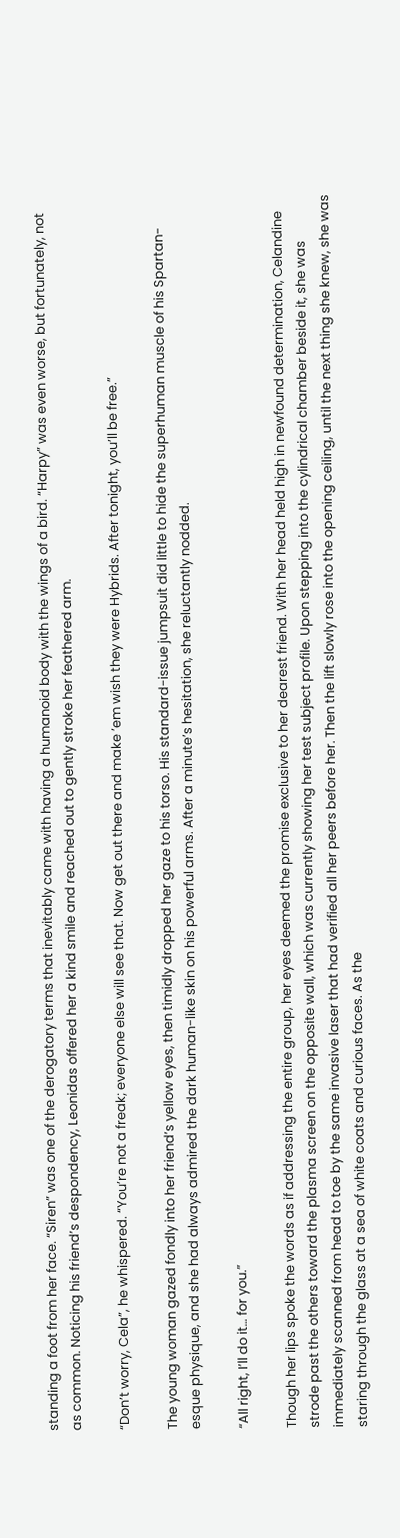standing a foot from her face. “Siren” was one of the derogatory terms that inevitably came with having a humanoid body with the wings of a bird. “Harpy” was even worse, but fortunately, not as common. Noticing his friend’s despondency, Leonidas offered her a kind smile and reached out to gently stroke her feathered arm.

“Don’t worry, Cela”, he whispered. “You’re not a freak; everyone else will see that. Now get out there and make ’em wish they were Hybrids. After tonight, you’ll be free.”

The young woman gazed fondly into her friend’s yellow eyes, then timidly dropped her gaze to his torso. His standard-issue jumpsuit did little to hide the superhuman muscle of his Spartan-esque physique, and she had always admired the dark human-like skin on his powerful arms. After a minute’s hesitation, she reluctantly nodded.

“All right, I’ll do it… for you.”

Though her lips spoke the words as if addressing the entire group, her eyes deemed the promise exclusive to her dearest friend. With her head held high in newfound determination, Celandine strode past the others toward the plasma screen on the opposite wall, which was currently showing her test subject profile. Upon stepping into the cylindrical chamber beside it, she was immediately scanned from head to toe by the same invasive laser that had verified all her peers before her. Then the lift slowly rose into the opening ceiling, until the next thing she knew, she was staring through the glass at a sea of white coats and curious faces. As the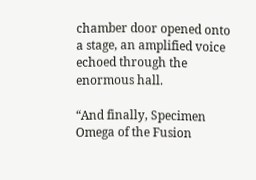chamber door opened onto a stage, an amplified voice echoed through the enormous hall.

“And finally, Specimen Omega of the Fusion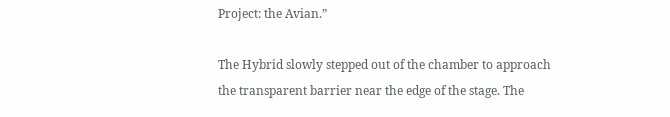Project: the Avian.”

The Hybrid slowly stepped out of the chamber to approach the transparent barrier near the edge of the stage. The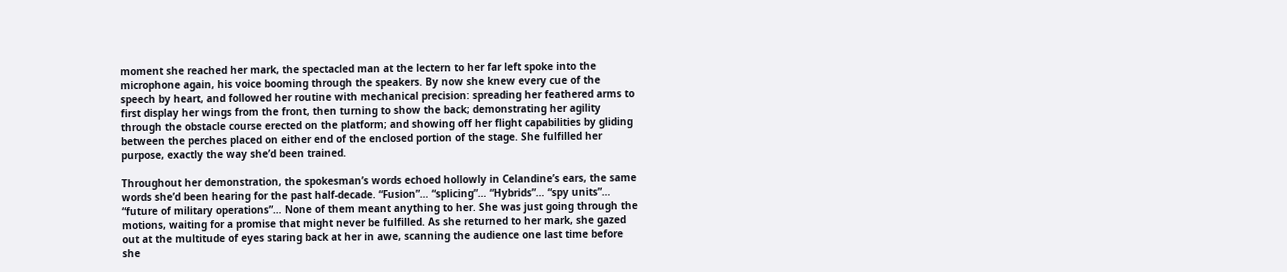moment she reached her mark, the spectacled man at the lectern to her far left spoke into the microphone again, his voice booming through the speakers. By now she knew every cue of the speech by heart, and followed her routine with mechanical precision: spreading her feathered arms to first display her wings from the front, then turning to show the back; demonstrating her agility through the obstacle course erected on the platform; and showing off her flight capabilities by gliding between the perches placed on either end of the enclosed portion of the stage. She fulfilled her purpose, exactly the way she’d been trained.

Throughout her demonstration, the spokesman’s words echoed hollowly in Celandine’s ears, the same words she’d been hearing for the past half-decade. “Fusion”… “splicing”… “Hybrids”… “spy units”… “future of military operations”… None of them meant anything to her. She was just going through the motions, waiting for a promise that might never be fulfilled. As she returned to her mark, she gazed out at the multitude of eyes staring back at her in awe, scanning the audience one last time before she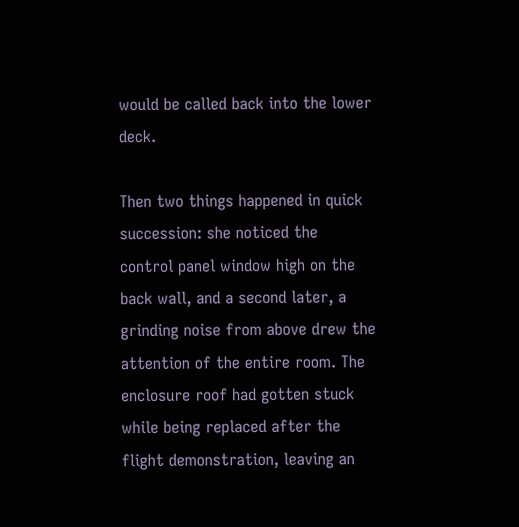would be called back into the lower deck.

Then two things happened in quick succession: she noticed the control panel window high on the back wall, and a second later, a grinding noise from above drew the attention of the entire room. The enclosure roof had gotten stuck while being replaced after the flight demonstration, leaving an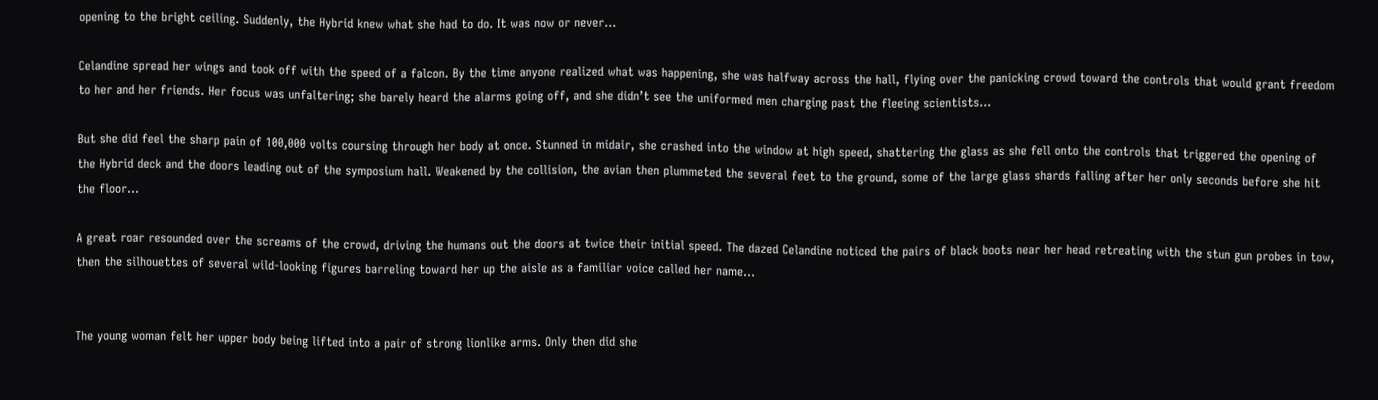opening to the bright ceiling. Suddenly, the Hybrid knew what she had to do. It was now or never…

Celandine spread her wings and took off with the speed of a falcon. By the time anyone realized what was happening, she was halfway across the hall, flying over the panicking crowd toward the controls that would grant freedom to her and her friends. Her focus was unfaltering; she barely heard the alarms going off, and she didn’t see the uniformed men charging past the fleeing scientists…

But she did feel the sharp pain of 100,000 volts coursing through her body at once. Stunned in midair, she crashed into the window at high speed, shattering the glass as she fell onto the controls that triggered the opening of the Hybrid deck and the doors leading out of the symposium hall. Weakened by the collision, the avian then plummeted the several feet to the ground, some of the large glass shards falling after her only seconds before she hit the floor…

A great roar resounded over the screams of the crowd, driving the humans out the doors at twice their initial speed. The dazed Celandine noticed the pairs of black boots near her head retreating with the stun gun probes in tow, then the silhouettes of several wild-looking figures barreling toward her up the aisle as a familiar voice called her name…


The young woman felt her upper body being lifted into a pair of strong lionlike arms. Only then did she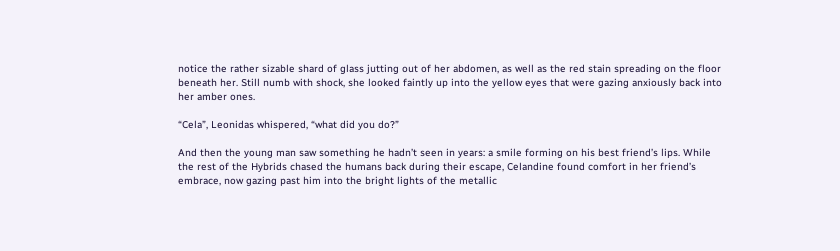notice the rather sizable shard of glass jutting out of her abdomen, as well as the red stain spreading on the floor beneath her. Still numb with shock, she looked faintly up into the yellow eyes that were gazing anxiously back into her amber ones.

“Cela”, Leonidas whispered, “what did you do?”

And then the young man saw something he hadn’t seen in years: a smile forming on his best friend’s lips. While the rest of the Hybrids chased the humans back during their escape, Celandine found comfort in her friend’s embrace, now gazing past him into the bright lights of the metallic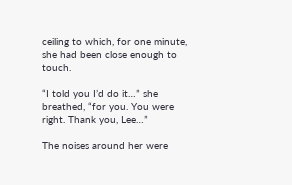ceiling to which, for one minute, she had been close enough to touch.

“I told you I’d do it…” she breathed, “for you. You were right. Thank you, Lee…”

The noises around her were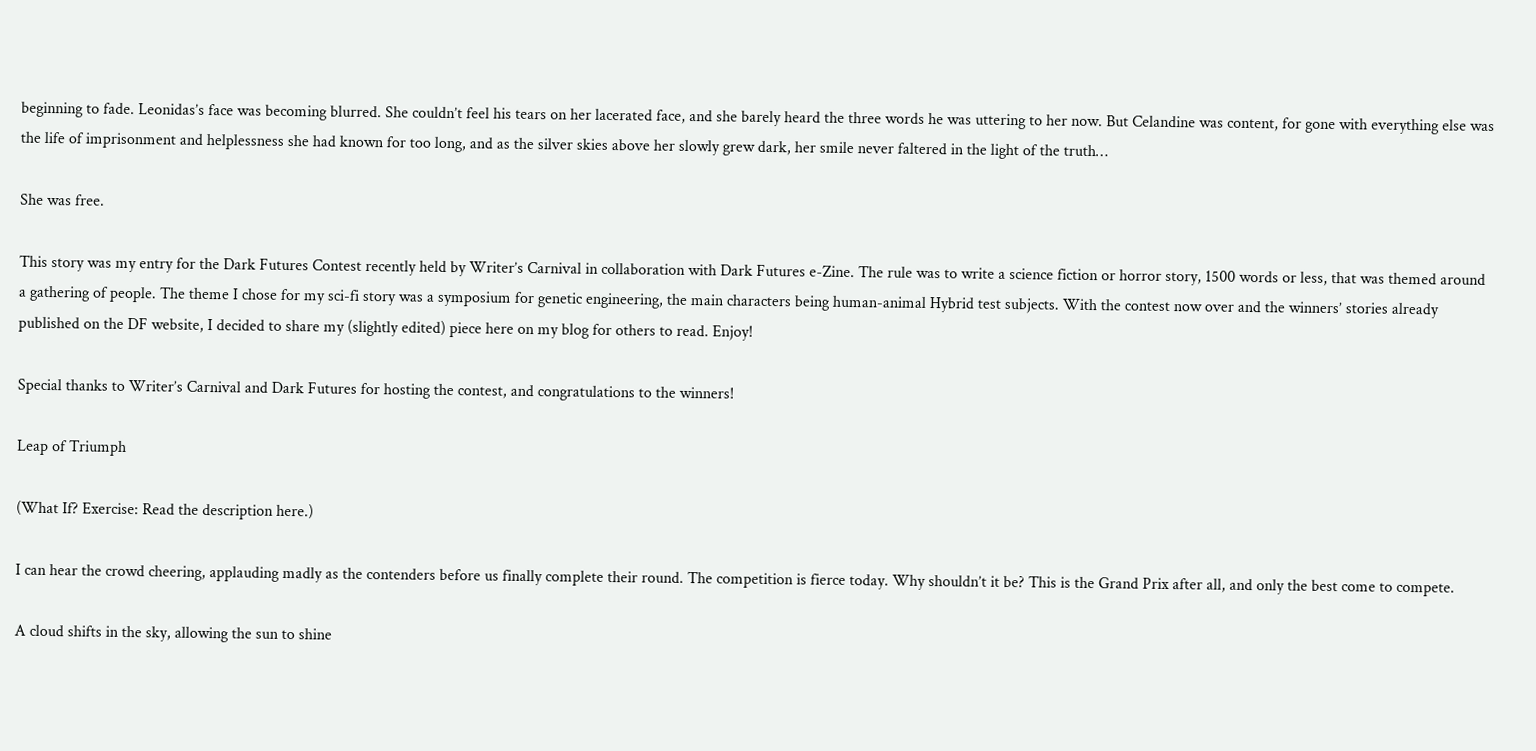beginning to fade. Leonidas’s face was becoming blurred. She couldn’t feel his tears on her lacerated face, and she barely heard the three words he was uttering to her now. But Celandine was content, for gone with everything else was the life of imprisonment and helplessness she had known for too long, and as the silver skies above her slowly grew dark, her smile never faltered in the light of the truth…

She was free.

This story was my entry for the Dark Futures Contest recently held by Writer’s Carnival in collaboration with Dark Futures e-Zine. The rule was to write a science fiction or horror story, 1500 words or less, that was themed around a gathering of people. The theme I chose for my sci-fi story was a symposium for genetic engineering, the main characters being human-animal Hybrid test subjects. With the contest now over and the winners’ stories already published on the DF website, I decided to share my (slightly edited) piece here on my blog for others to read. Enjoy!

Special thanks to Writer’s Carnival and Dark Futures for hosting the contest, and congratulations to the winners!

Leap of Triumph

(What If? Exercise: Read the description here.)

I can hear the crowd cheering, applauding madly as the contenders before us finally complete their round. The competition is fierce today. Why shouldn’t it be? This is the Grand Prix after all, and only the best come to compete.

A cloud shifts in the sky, allowing the sun to shine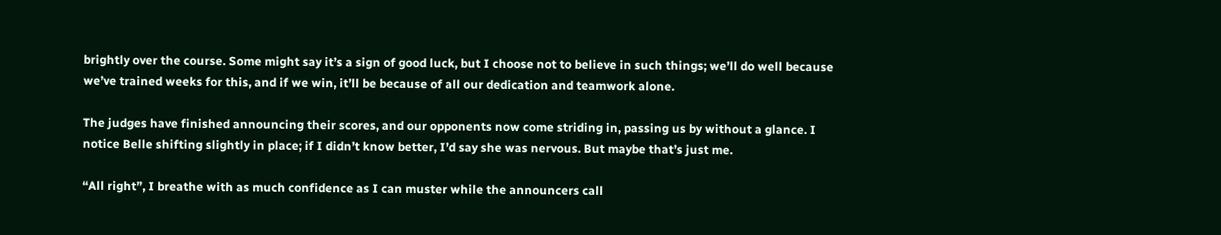brightly over the course. Some might say it’s a sign of good luck, but I choose not to believe in such things; we’ll do well because we’ve trained weeks for this, and if we win, it’ll be because of all our dedication and teamwork alone.

The judges have finished announcing their scores, and our opponents now come striding in, passing us by without a glance. I notice Belle shifting slightly in place; if I didn’t know better, I’d say she was nervous. But maybe that’s just me.

“All right”, I breathe with as much confidence as I can muster while the announcers call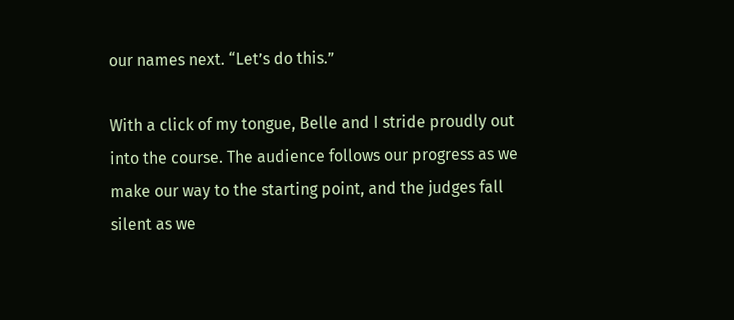our names next. “Let’s do this.”

With a click of my tongue, Belle and I stride proudly out into the course. The audience follows our progress as we make our way to the starting point, and the judges fall silent as we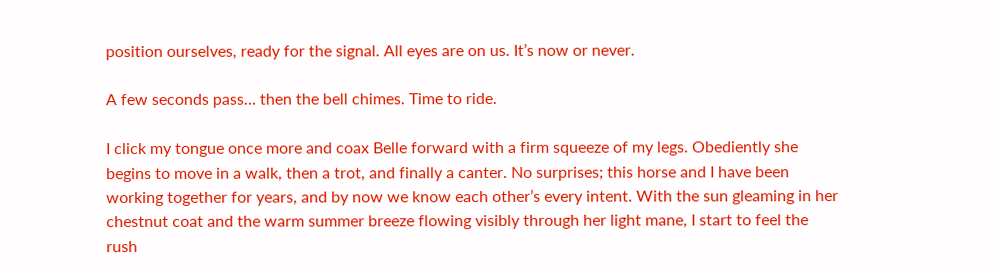position ourselves, ready for the signal. All eyes are on us. It’s now or never.

A few seconds pass… then the bell chimes. Time to ride.

I click my tongue once more and coax Belle forward with a firm squeeze of my legs. Obediently she begins to move in a walk, then a trot, and finally a canter. No surprises; this horse and I have been working together for years, and by now we know each other’s every intent. With the sun gleaming in her chestnut coat and the warm summer breeze flowing visibly through her light mane, I start to feel the rush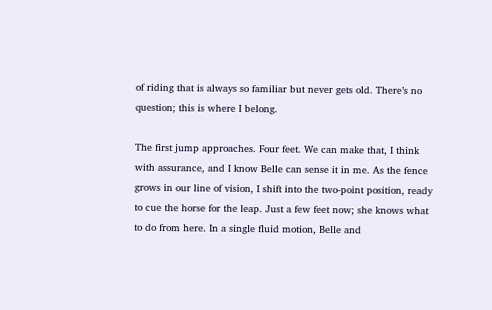of riding that is always so familiar but never gets old. There’s no question; this is where I belong.

The first jump approaches. Four feet. We can make that, I think with assurance, and I know Belle can sense it in me. As the fence grows in our line of vision, I shift into the two-point position, ready to cue the horse for the leap. Just a few feet now; she knows what to do from here. In a single fluid motion, Belle and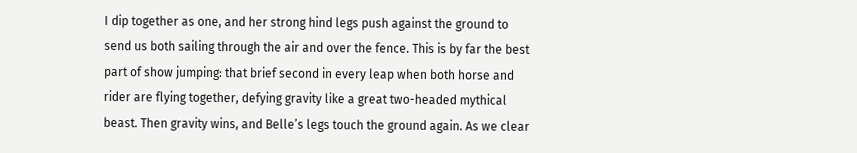I dip together as one, and her strong hind legs push against the ground to send us both sailing through the air and over the fence. This is by far the best part of show jumping: that brief second in every leap when both horse and rider are flying together, defying gravity like a great two-headed mythical beast. Then gravity wins, and Belle’s legs touch the ground again. As we clear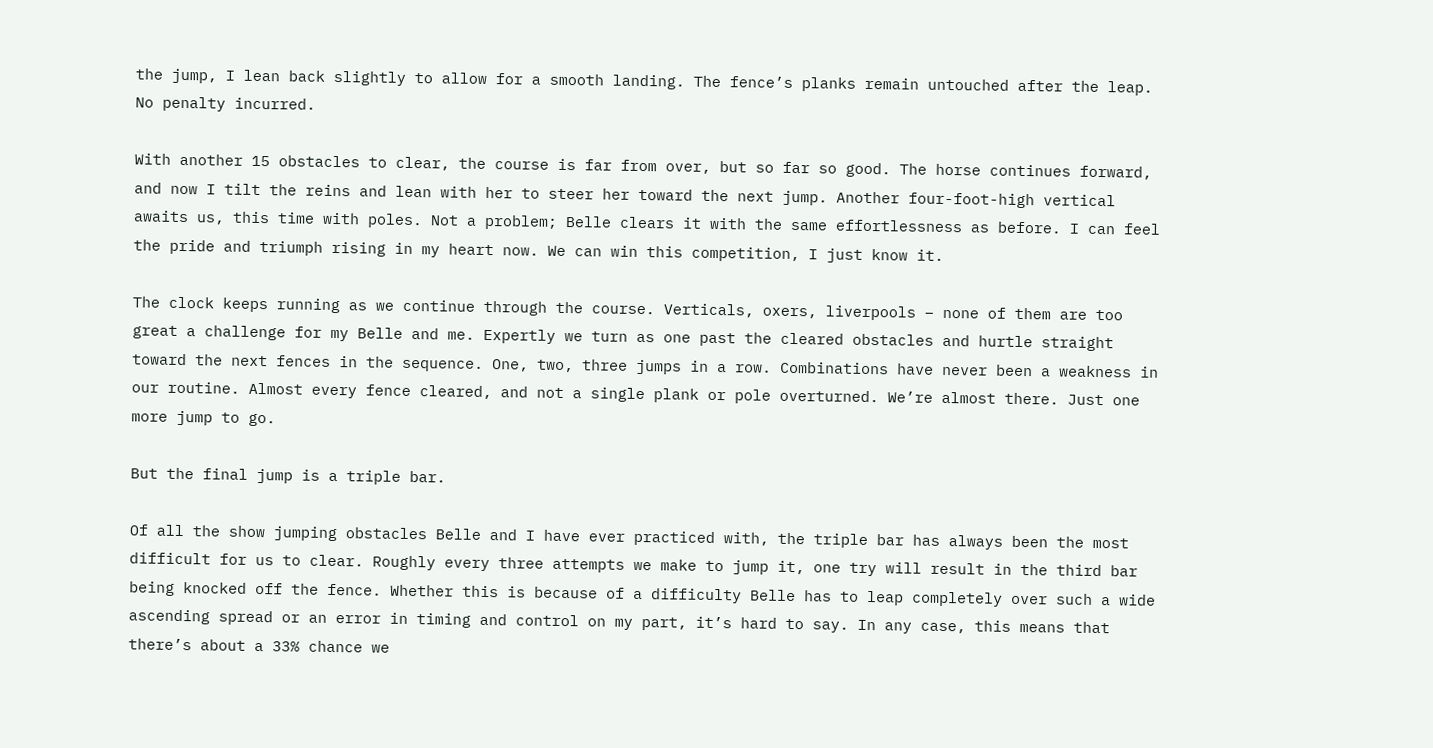the jump, I lean back slightly to allow for a smooth landing. The fence’s planks remain untouched after the leap. No penalty incurred.

With another 15 obstacles to clear, the course is far from over, but so far so good. The horse continues forward, and now I tilt the reins and lean with her to steer her toward the next jump. Another four-foot-high vertical awaits us, this time with poles. Not a problem; Belle clears it with the same effortlessness as before. I can feel the pride and triumph rising in my heart now. We can win this competition, I just know it.

The clock keeps running as we continue through the course. Verticals, oxers, liverpools – none of them are too great a challenge for my Belle and me. Expertly we turn as one past the cleared obstacles and hurtle straight toward the next fences in the sequence. One, two, three jumps in a row. Combinations have never been a weakness in our routine. Almost every fence cleared, and not a single plank or pole overturned. We’re almost there. Just one more jump to go.

But the final jump is a triple bar.

Of all the show jumping obstacles Belle and I have ever practiced with, the triple bar has always been the most difficult for us to clear. Roughly every three attempts we make to jump it, one try will result in the third bar being knocked off the fence. Whether this is because of a difficulty Belle has to leap completely over such a wide ascending spread or an error in timing and control on my part, it’s hard to say. In any case, this means that there’s about a 33% chance we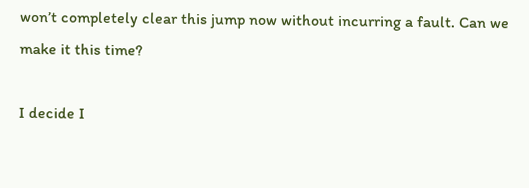won’t completely clear this jump now without incurring a fault. Can we make it this time?

I decide I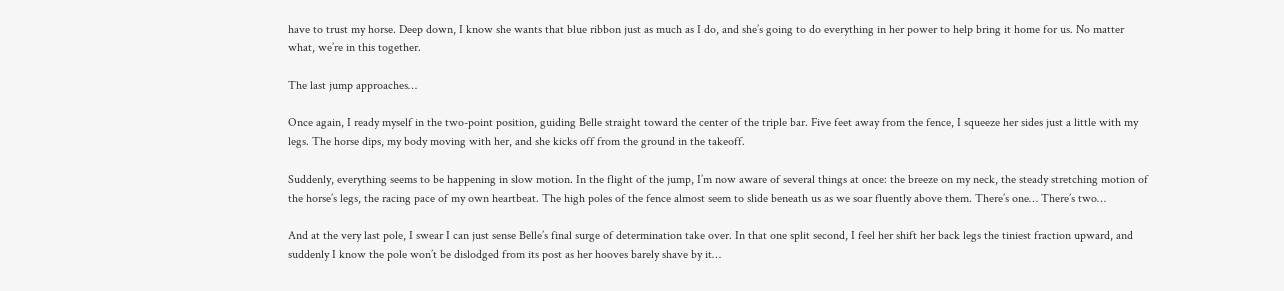have to trust my horse. Deep down, I know she wants that blue ribbon just as much as I do, and she’s going to do everything in her power to help bring it home for us. No matter what, we’re in this together.

The last jump approaches…

Once again, I ready myself in the two-point position, guiding Belle straight toward the center of the triple bar. Five feet away from the fence, I squeeze her sides just a little with my legs. The horse dips, my body moving with her, and she kicks off from the ground in the takeoff.

Suddenly, everything seems to be happening in slow motion. In the flight of the jump, I’m now aware of several things at once: the breeze on my neck, the steady stretching motion of the horse’s legs, the racing pace of my own heartbeat. The high poles of the fence almost seem to slide beneath us as we soar fluently above them. There’s one… There’s two…

And at the very last pole, I swear I can just sense Belle’s final surge of determination take over. In that one split second, I feel her shift her back legs the tiniest fraction upward, and suddenly I know the pole won’t be dislodged from its post as her hooves barely shave by it…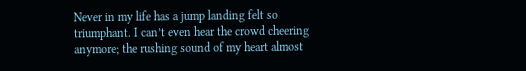Never in my life has a jump landing felt so triumphant. I can’t even hear the crowd cheering anymore; the rushing sound of my heart almost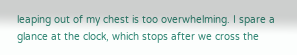leaping out of my chest is too overwhelming. I spare a glance at the clock, which stops after we cross the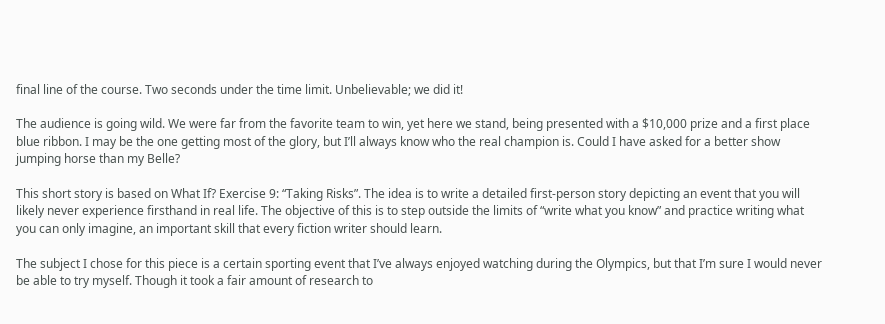final line of the course. Two seconds under the time limit. Unbelievable; we did it!

The audience is going wild. We were far from the favorite team to win, yet here we stand, being presented with a $10,000 prize and a first place blue ribbon. I may be the one getting most of the glory, but I’ll always know who the real champion is. Could I have asked for a better show jumping horse than my Belle?

This short story is based on What If? Exercise 9: “Taking Risks”. The idea is to write a detailed first-person story depicting an event that you will likely never experience firsthand in real life. The objective of this is to step outside the limits of “write what you know” and practice writing what you can only imagine, an important skill that every fiction writer should learn.

The subject I chose for this piece is a certain sporting event that I’ve always enjoyed watching during the Olympics, but that I’m sure I would never be able to try myself. Though it took a fair amount of research to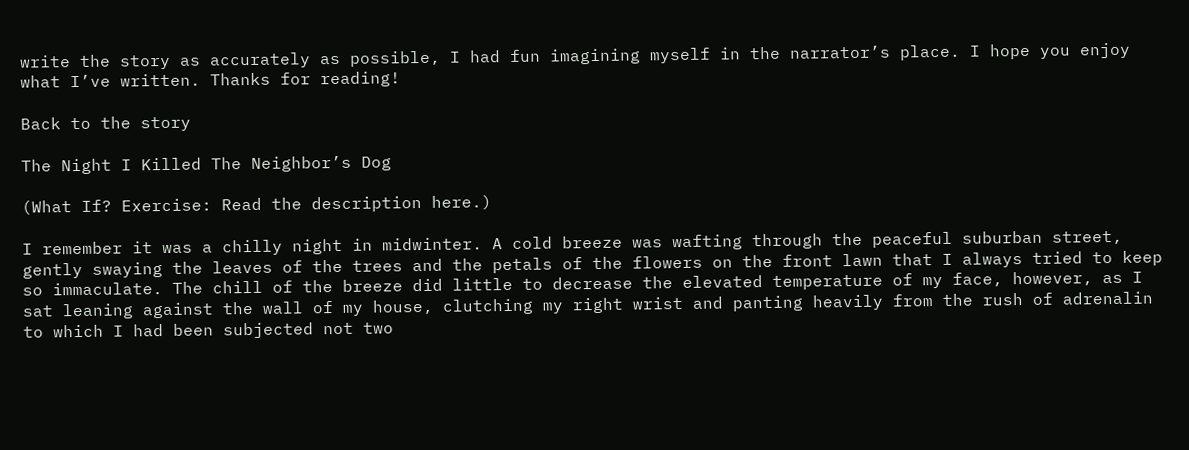write the story as accurately as possible, I had fun imagining myself in the narrator’s place. I hope you enjoy what I’ve written. Thanks for reading!

Back to the story

The Night I Killed The Neighbor’s Dog

(What If? Exercise: Read the description here.)

I remember it was a chilly night in midwinter. A cold breeze was wafting through the peaceful suburban street, gently swaying the leaves of the trees and the petals of the flowers on the front lawn that I always tried to keep so immaculate. The chill of the breeze did little to decrease the elevated temperature of my face, however, as I sat leaning against the wall of my house, clutching my right wrist and panting heavily from the rush of adrenalin to which I had been subjected not two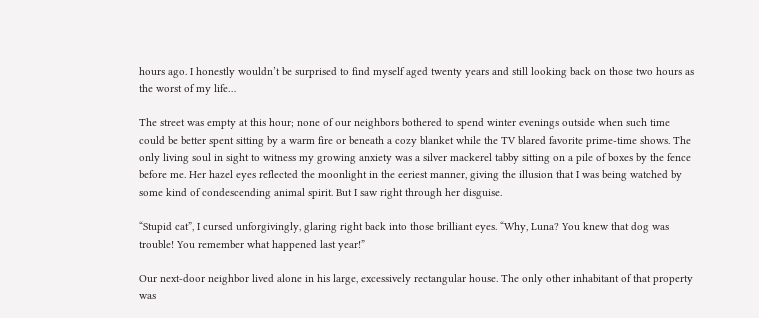hours ago. I honestly wouldn’t be surprised to find myself aged twenty years and still looking back on those two hours as the worst of my life…

The street was empty at this hour; none of our neighbors bothered to spend winter evenings outside when such time could be better spent sitting by a warm fire or beneath a cozy blanket while the TV blared favorite prime-time shows. The only living soul in sight to witness my growing anxiety was a silver mackerel tabby sitting on a pile of boxes by the fence before me. Her hazel eyes reflected the moonlight in the eeriest manner, giving the illusion that I was being watched by some kind of condescending animal spirit. But I saw right through her disguise.

“Stupid cat”, I cursed unforgivingly, glaring right back into those brilliant eyes. “Why, Luna? You knew that dog was trouble! You remember what happened last year!”

Our next-door neighbor lived alone in his large, excessively rectangular house. The only other inhabitant of that property was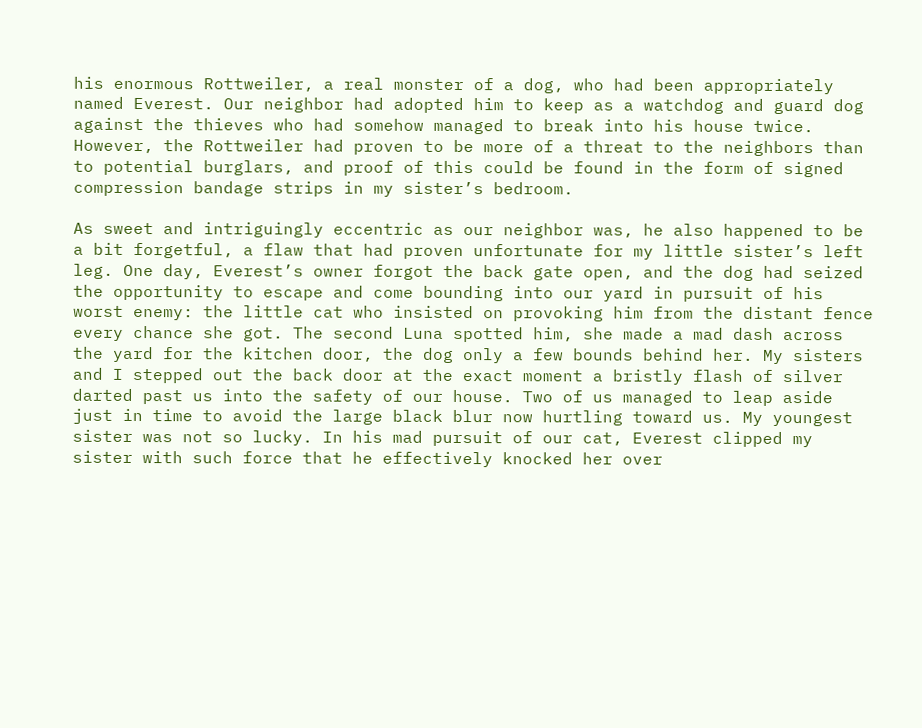his enormous Rottweiler, a real monster of a dog, who had been appropriately named Everest. Our neighbor had adopted him to keep as a watchdog and guard dog against the thieves who had somehow managed to break into his house twice. However, the Rottweiler had proven to be more of a threat to the neighbors than to potential burglars, and proof of this could be found in the form of signed compression bandage strips in my sister’s bedroom.

As sweet and intriguingly eccentric as our neighbor was, he also happened to be a bit forgetful, a flaw that had proven unfortunate for my little sister’s left leg. One day, Everest’s owner forgot the back gate open, and the dog had seized the opportunity to escape and come bounding into our yard in pursuit of his worst enemy: the little cat who insisted on provoking him from the distant fence every chance she got. The second Luna spotted him, she made a mad dash across the yard for the kitchen door, the dog only a few bounds behind her. My sisters and I stepped out the back door at the exact moment a bristly flash of silver darted past us into the safety of our house. Two of us managed to leap aside just in time to avoid the large black blur now hurtling toward us. My youngest sister was not so lucky. In his mad pursuit of our cat, Everest clipped my sister with such force that he effectively knocked her over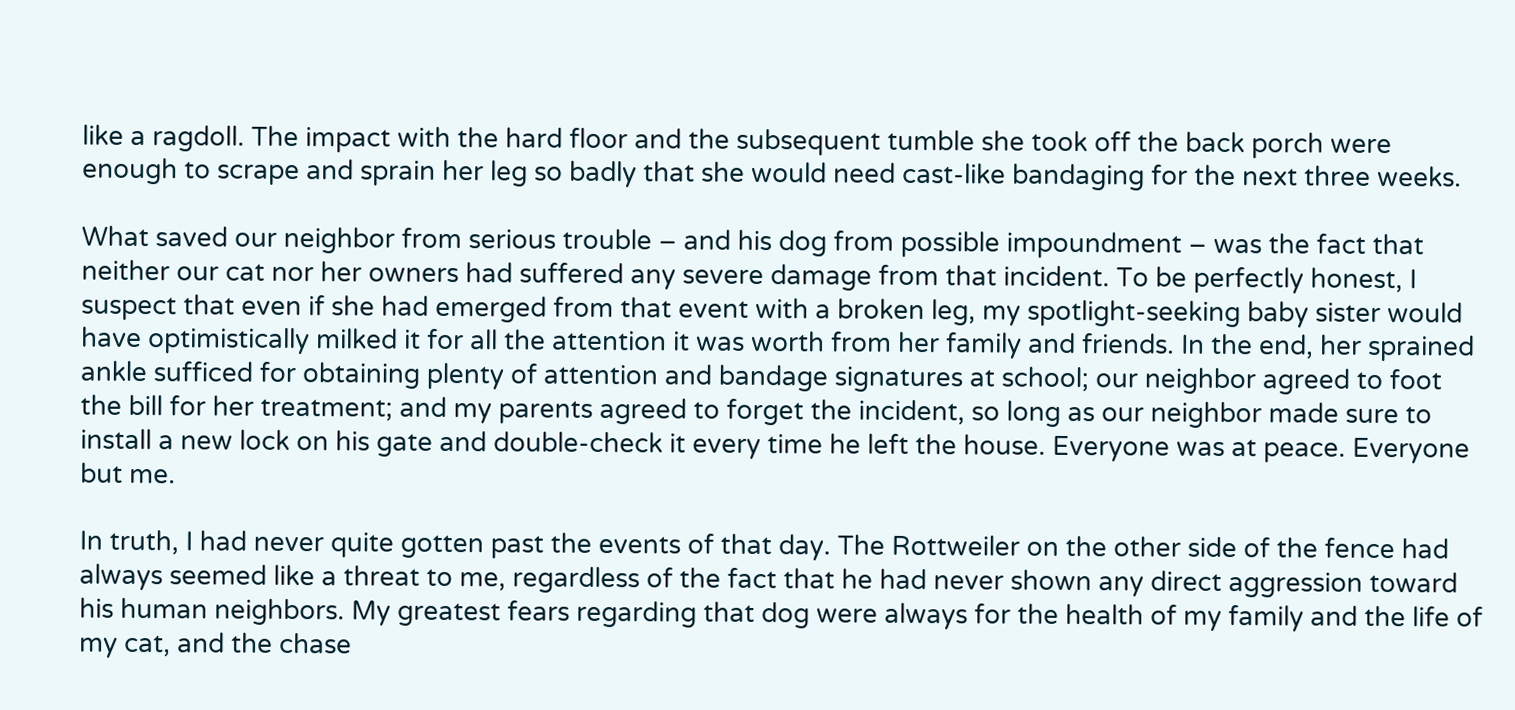like a ragdoll. The impact with the hard floor and the subsequent tumble she took off the back porch were enough to scrape and sprain her leg so badly that she would need cast-like bandaging for the next three weeks.

What saved our neighbor from serious trouble – and his dog from possible impoundment – was the fact that neither our cat nor her owners had suffered any severe damage from that incident. To be perfectly honest, I suspect that even if she had emerged from that event with a broken leg, my spotlight-seeking baby sister would have optimistically milked it for all the attention it was worth from her family and friends. In the end, her sprained ankle sufficed for obtaining plenty of attention and bandage signatures at school; our neighbor agreed to foot the bill for her treatment; and my parents agreed to forget the incident, so long as our neighbor made sure to install a new lock on his gate and double-check it every time he left the house. Everyone was at peace. Everyone but me.

In truth, I had never quite gotten past the events of that day. The Rottweiler on the other side of the fence had always seemed like a threat to me, regardless of the fact that he had never shown any direct aggression toward his human neighbors. My greatest fears regarding that dog were always for the health of my family and the life of my cat, and the chase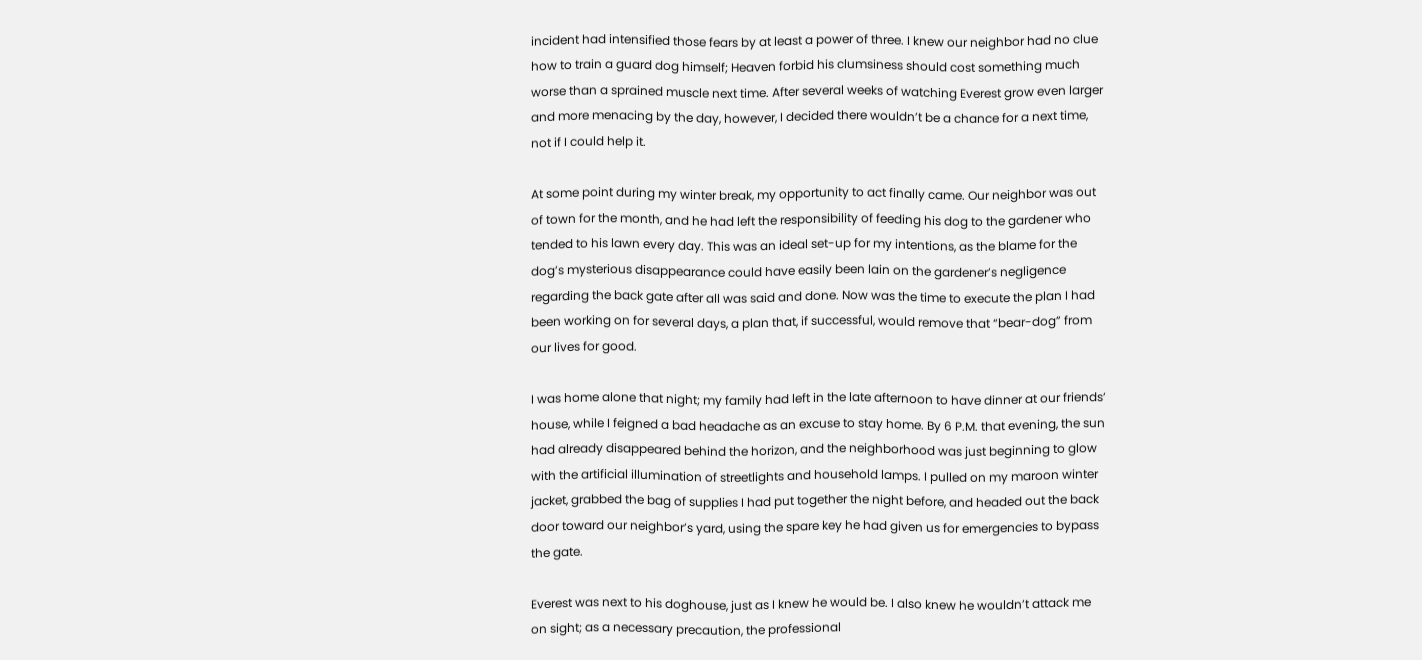incident had intensified those fears by at least a power of three. I knew our neighbor had no clue how to train a guard dog himself; Heaven forbid his clumsiness should cost something much worse than a sprained muscle next time. After several weeks of watching Everest grow even larger and more menacing by the day, however, I decided there wouldn’t be a chance for a next time, not if I could help it.

At some point during my winter break, my opportunity to act finally came. Our neighbor was out of town for the month, and he had left the responsibility of feeding his dog to the gardener who tended to his lawn every day. This was an ideal set-up for my intentions, as the blame for the dog’s mysterious disappearance could have easily been lain on the gardener’s negligence regarding the back gate after all was said and done. Now was the time to execute the plan I had been working on for several days, a plan that, if successful, would remove that “bear-dog” from our lives for good.

I was home alone that night; my family had left in the late afternoon to have dinner at our friends’ house, while I feigned a bad headache as an excuse to stay home. By 6 P.M. that evening, the sun had already disappeared behind the horizon, and the neighborhood was just beginning to glow with the artificial illumination of streetlights and household lamps. I pulled on my maroon winter jacket, grabbed the bag of supplies I had put together the night before, and headed out the back door toward our neighbor’s yard, using the spare key he had given us for emergencies to bypass the gate.

Everest was next to his doghouse, just as I knew he would be. I also knew he wouldn’t attack me on sight; as a necessary precaution, the professional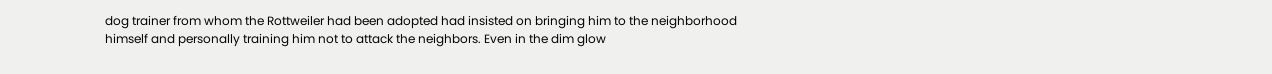dog trainer from whom the Rottweiler had been adopted had insisted on bringing him to the neighborhood himself and personally training him not to attack the neighbors. Even in the dim glow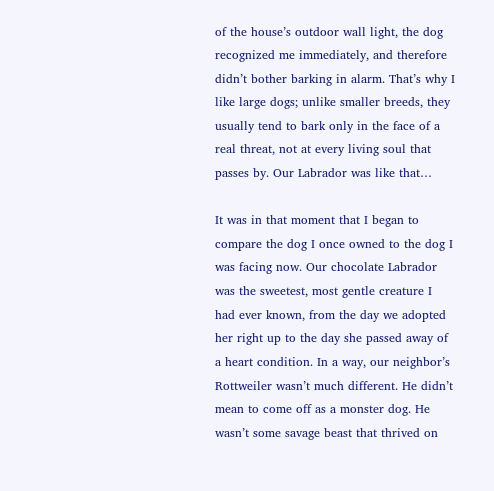of the house’s outdoor wall light, the dog recognized me immediately, and therefore didn’t bother barking in alarm. That’s why I like large dogs; unlike smaller breeds, they usually tend to bark only in the face of a real threat, not at every living soul that passes by. Our Labrador was like that…

It was in that moment that I began to compare the dog I once owned to the dog I was facing now. Our chocolate Labrador was the sweetest, most gentle creature I had ever known, from the day we adopted her right up to the day she passed away of a heart condition. In a way, our neighbor’s Rottweiler wasn’t much different. He didn’t mean to come off as a monster dog. He wasn’t some savage beast that thrived on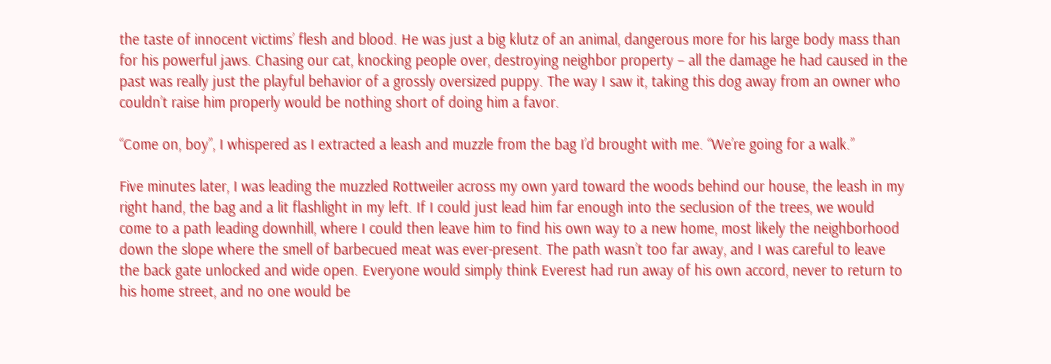the taste of innocent victims’ flesh and blood. He was just a big klutz of an animal, dangerous more for his large body mass than for his powerful jaws. Chasing our cat, knocking people over, destroying neighbor property – all the damage he had caused in the past was really just the playful behavior of a grossly oversized puppy. The way I saw it, taking this dog away from an owner who couldn’t raise him properly would be nothing short of doing him a favor.

“Come on, boy”, I whispered as I extracted a leash and muzzle from the bag I’d brought with me. “We’re going for a walk.”

Five minutes later, I was leading the muzzled Rottweiler across my own yard toward the woods behind our house, the leash in my right hand, the bag and a lit flashlight in my left. If I could just lead him far enough into the seclusion of the trees, we would come to a path leading downhill, where I could then leave him to find his own way to a new home, most likely the neighborhood down the slope where the smell of barbecued meat was ever-present. The path wasn’t too far away, and I was careful to leave the back gate unlocked and wide open. Everyone would simply think Everest had run away of his own accord, never to return to his home street, and no one would be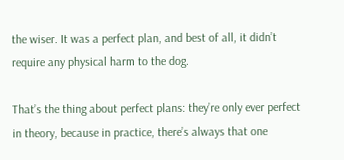the wiser. It was a perfect plan, and best of all, it didn’t require any physical harm to the dog.

That’s the thing about perfect plans: they’re only ever perfect in theory, because in practice, there’s always that one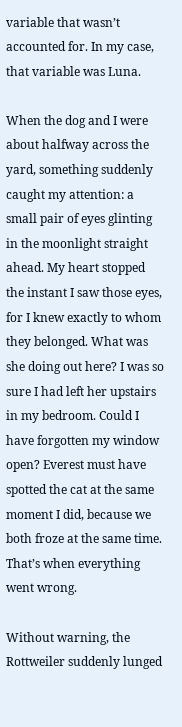variable that wasn’t accounted for. In my case, that variable was Luna.

When the dog and I were about halfway across the yard, something suddenly caught my attention: a small pair of eyes glinting in the moonlight straight ahead. My heart stopped the instant I saw those eyes, for I knew exactly to whom they belonged. What was she doing out here? I was so sure I had left her upstairs in my bedroom. Could I have forgotten my window open? Everest must have spotted the cat at the same moment I did, because we both froze at the same time. That’s when everything went wrong.

Without warning, the Rottweiler suddenly lunged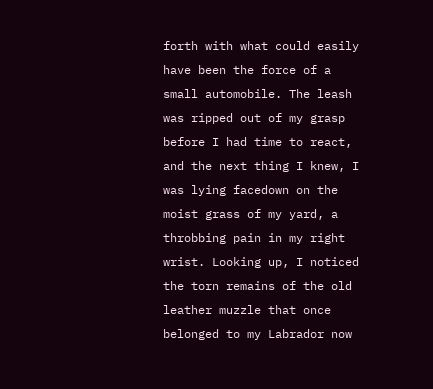forth with what could easily have been the force of a small automobile. The leash was ripped out of my grasp before I had time to react, and the next thing I knew, I was lying facedown on the moist grass of my yard, a throbbing pain in my right wrist. Looking up, I noticed the torn remains of the old leather muzzle that once belonged to my Labrador now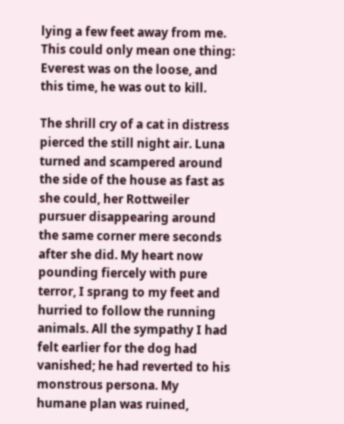lying a few feet away from me. This could only mean one thing: Everest was on the loose, and this time, he was out to kill.

The shrill cry of a cat in distress pierced the still night air. Luna turned and scampered around the side of the house as fast as she could, her Rottweiler pursuer disappearing around the same corner mere seconds after she did. My heart now pounding fiercely with pure terror, I sprang to my feet and hurried to follow the running animals. All the sympathy I had felt earlier for the dog had vanished; he had reverted to his monstrous persona. My humane plan was ruined,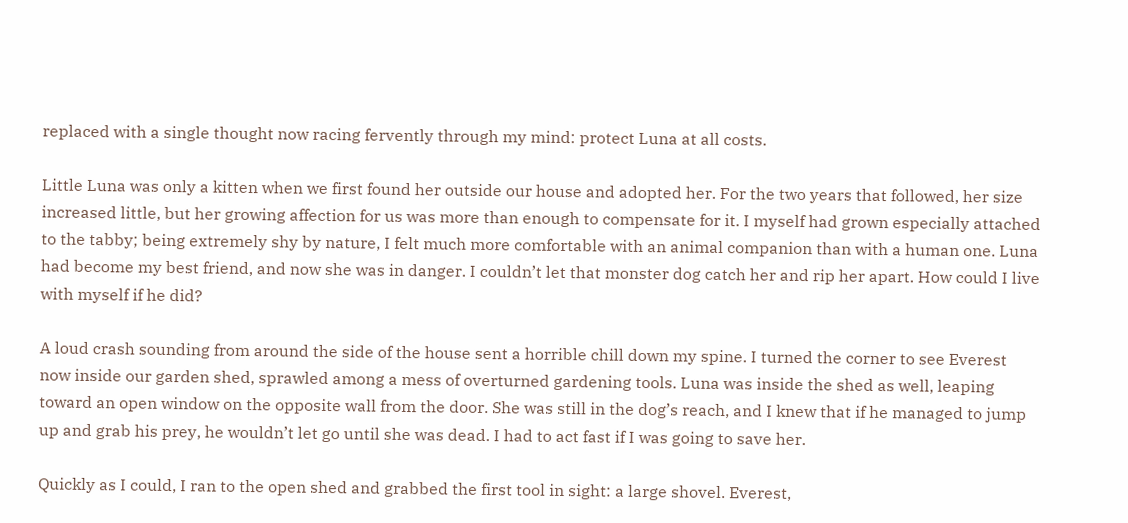replaced with a single thought now racing fervently through my mind: protect Luna at all costs.

Little Luna was only a kitten when we first found her outside our house and adopted her. For the two years that followed, her size increased little, but her growing affection for us was more than enough to compensate for it. I myself had grown especially attached to the tabby; being extremely shy by nature, I felt much more comfortable with an animal companion than with a human one. Luna had become my best friend, and now she was in danger. I couldn’t let that monster dog catch her and rip her apart. How could I live with myself if he did?

A loud crash sounding from around the side of the house sent a horrible chill down my spine. I turned the corner to see Everest now inside our garden shed, sprawled among a mess of overturned gardening tools. Luna was inside the shed as well, leaping toward an open window on the opposite wall from the door. She was still in the dog’s reach, and I knew that if he managed to jump up and grab his prey, he wouldn’t let go until she was dead. I had to act fast if I was going to save her.

Quickly as I could, I ran to the open shed and grabbed the first tool in sight: a large shovel. Everest,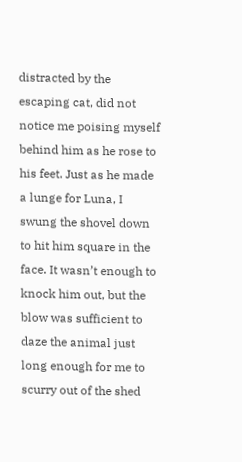distracted by the escaping cat, did not notice me poising myself behind him as he rose to his feet. Just as he made a lunge for Luna, I swung the shovel down to hit him square in the face. It wasn’t enough to knock him out, but the blow was sufficient to daze the animal just long enough for me to scurry out of the shed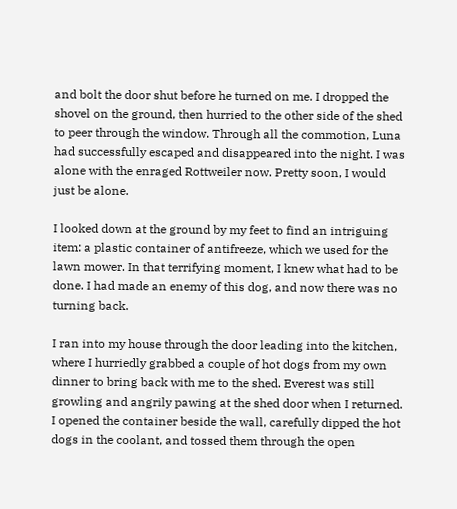and bolt the door shut before he turned on me. I dropped the shovel on the ground, then hurried to the other side of the shed to peer through the window. Through all the commotion, Luna had successfully escaped and disappeared into the night. I was alone with the enraged Rottweiler now. Pretty soon, I would just be alone.

I looked down at the ground by my feet to find an intriguing item: a plastic container of antifreeze, which we used for the lawn mower. In that terrifying moment, I knew what had to be done. I had made an enemy of this dog, and now there was no turning back.

I ran into my house through the door leading into the kitchen, where I hurriedly grabbed a couple of hot dogs from my own dinner to bring back with me to the shed. Everest was still growling and angrily pawing at the shed door when I returned. I opened the container beside the wall, carefully dipped the hot dogs in the coolant, and tossed them through the open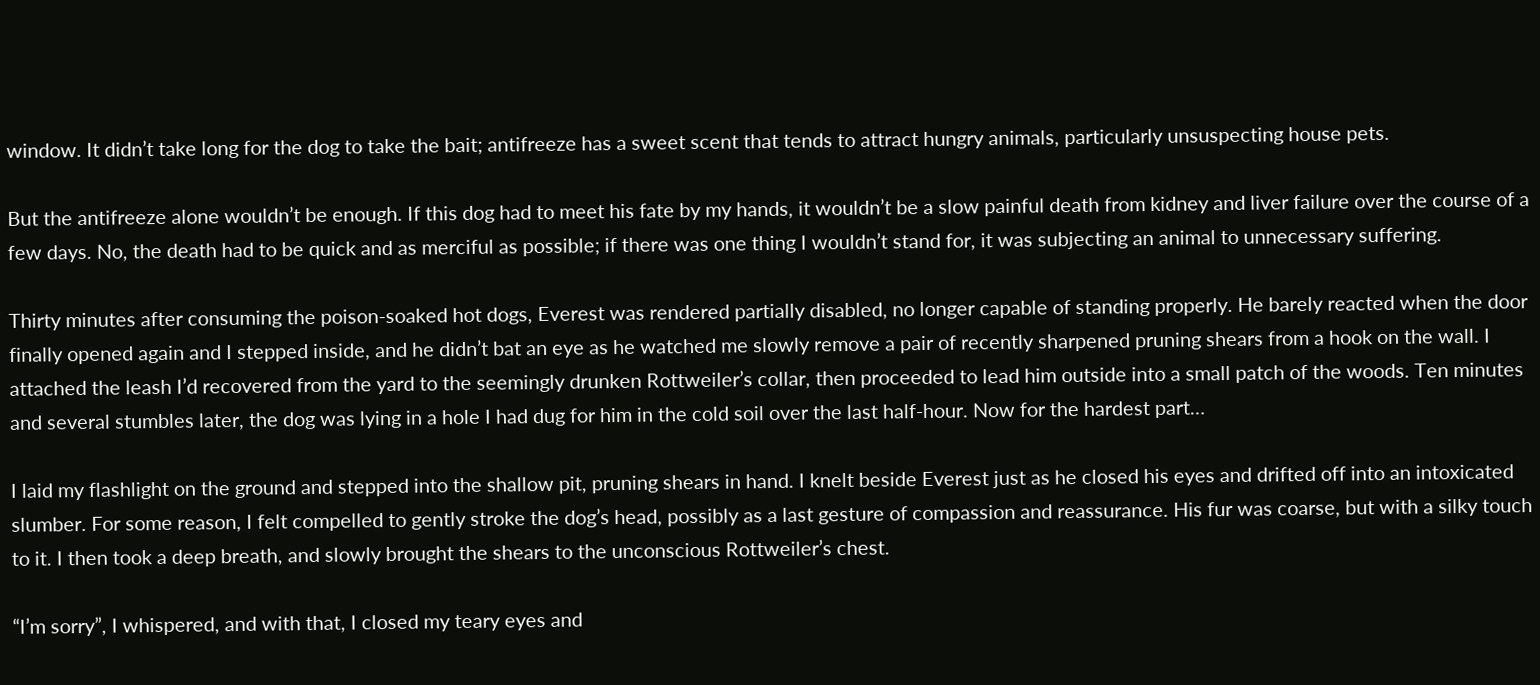window. It didn’t take long for the dog to take the bait; antifreeze has a sweet scent that tends to attract hungry animals, particularly unsuspecting house pets.

But the antifreeze alone wouldn’t be enough. If this dog had to meet his fate by my hands, it wouldn’t be a slow painful death from kidney and liver failure over the course of a few days. No, the death had to be quick and as merciful as possible; if there was one thing I wouldn’t stand for, it was subjecting an animal to unnecessary suffering.

Thirty minutes after consuming the poison-soaked hot dogs, Everest was rendered partially disabled, no longer capable of standing properly. He barely reacted when the door finally opened again and I stepped inside, and he didn’t bat an eye as he watched me slowly remove a pair of recently sharpened pruning shears from a hook on the wall. I attached the leash I’d recovered from the yard to the seemingly drunken Rottweiler’s collar, then proceeded to lead him outside into a small patch of the woods. Ten minutes and several stumbles later, the dog was lying in a hole I had dug for him in the cold soil over the last half-hour. Now for the hardest part…

I laid my flashlight on the ground and stepped into the shallow pit, pruning shears in hand. I knelt beside Everest just as he closed his eyes and drifted off into an intoxicated slumber. For some reason, I felt compelled to gently stroke the dog’s head, possibly as a last gesture of compassion and reassurance. His fur was coarse, but with a silky touch to it. I then took a deep breath, and slowly brought the shears to the unconscious Rottweiler’s chest.

“I’m sorry”, I whispered, and with that, I closed my teary eyes and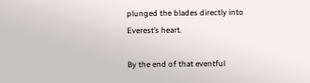plunged the blades directly into Everest’s heart.

By the end of that eventful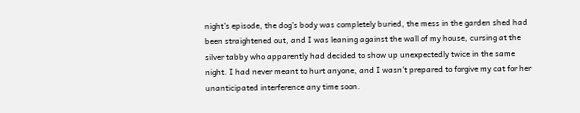night’s episode, the dog’s body was completely buried, the mess in the garden shed had been straightened out, and I was leaning against the wall of my house, cursing at the silver tabby who apparently had decided to show up unexpectedly twice in the same night. I had never meant to hurt anyone, and I wasn’t prepared to forgive my cat for her unanticipated interference any time soon.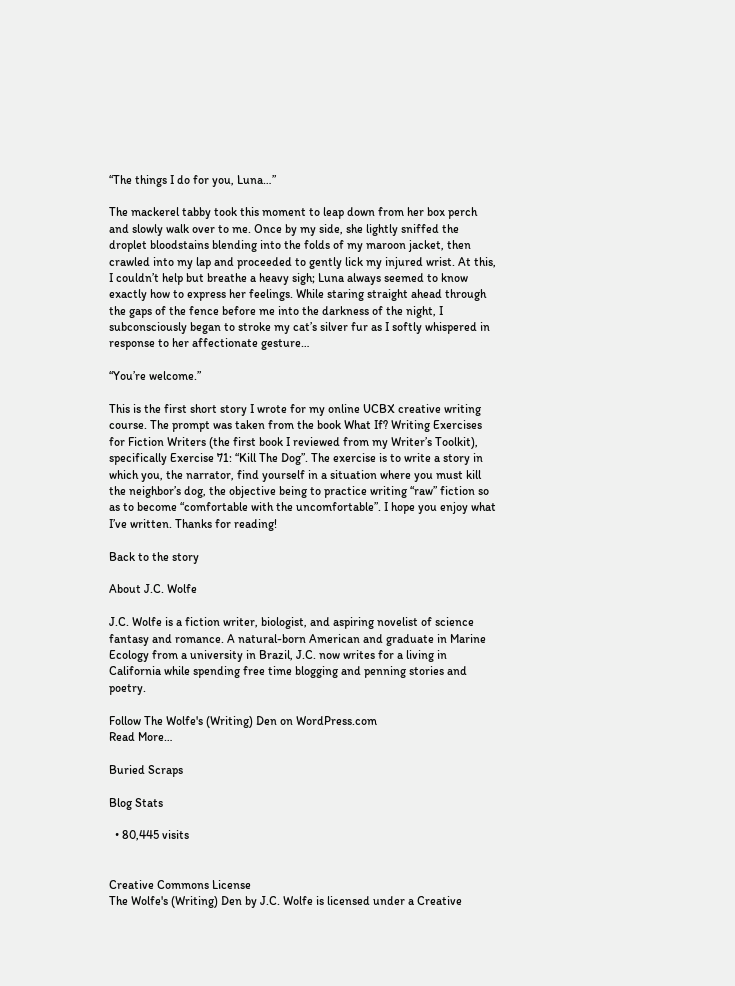“The things I do for you, Luna…”

The mackerel tabby took this moment to leap down from her box perch and slowly walk over to me. Once by my side, she lightly sniffed the droplet bloodstains blending into the folds of my maroon jacket, then crawled into my lap and proceeded to gently lick my injured wrist. At this, I couldn’t help but breathe a heavy sigh; Luna always seemed to know exactly how to express her feelings. While staring straight ahead through the gaps of the fence before me into the darkness of the night, I subconsciously began to stroke my cat’s silver fur as I softly whispered in response to her affectionate gesture…

“You’re welcome.”

This is the first short story I wrote for my online UCBX creative writing course. The prompt was taken from the book What If? Writing Exercises for Fiction Writers (the first book I reviewed from my Writer’s Toolkit), specifically Exercise 71: “Kill The Dog”. The exercise is to write a story in which you, the narrator, find yourself in a situation where you must kill the neighbor’s dog, the objective being to practice writing “raw” fiction so as to become “comfortable with the uncomfortable”. I hope you enjoy what I’ve written. Thanks for reading!

Back to the story

About J.C. Wolfe

J.C. Wolfe is a fiction writer, biologist, and aspiring novelist of science fantasy and romance. A natural-born American and graduate in Marine Ecology from a university in Brazil, J.C. now writes for a living in California while spending free time blogging and penning stories and poetry.

Follow The Wolfe's (Writing) Den on WordPress.com
Read More…

Buried Scraps

Blog Stats

  • 80,445 visits


Creative Commons License
The Wolfe's (Writing) Den by J.C. Wolfe is licensed under a Creative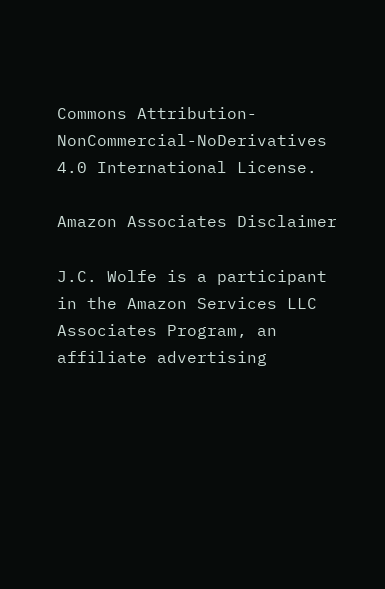Commons Attribution-NonCommercial-NoDerivatives 4.0 International License.

Amazon Associates Disclaimer

J.C. Wolfe is a participant in the Amazon Services LLC Associates Program, an affiliate advertising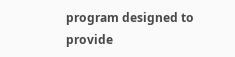program designed to provide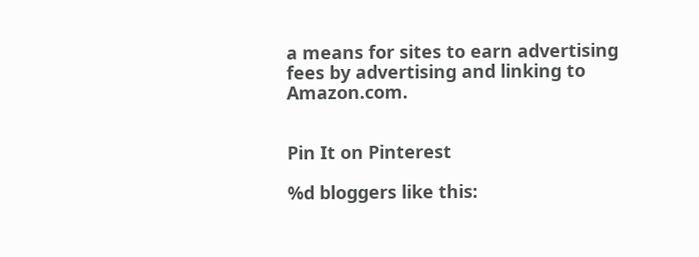a means for sites to earn advertising fees by advertising and linking to Amazon.com.


Pin It on Pinterest

%d bloggers like this: